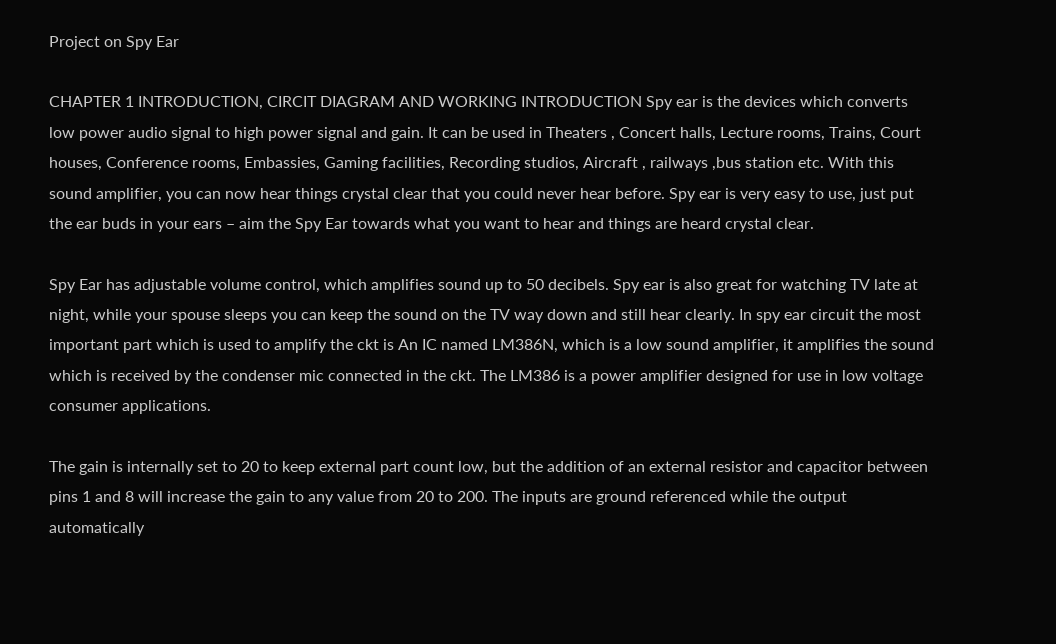Project on Spy Ear

CHAPTER 1 INTRODUCTION, CIRCIT DIAGRAM AND WORKING INTRODUCTION Spy ear is the devices which converts low power audio signal to high power signal and gain. It can be used in Theaters , Concert halls, Lecture rooms, Trains, Court houses, Conference rooms, Embassies, Gaming facilities, Recording studios, Aircraft , railways ,bus station etc. With this sound amplifier, you can now hear things crystal clear that you could never hear before. Spy ear is very easy to use, just put the ear buds in your ears – aim the Spy Ear towards what you want to hear and things are heard crystal clear.

Spy Ear has adjustable volume control, which amplifies sound up to 50 decibels. Spy ear is also great for watching TV late at night, while your spouse sleeps you can keep the sound on the TV way down and still hear clearly. In spy ear circuit the most important part which is used to amplify the ckt is An IC named LM386N, which is a low sound amplifier, it amplifies the sound which is received by the condenser mic connected in the ckt. The LM386 is a power amplifier designed for use in low voltage consumer applications.

The gain is internally set to 20 to keep external part count low, but the addition of an external resistor and capacitor between pins 1 and 8 will increase the gain to any value from 20 to 200. The inputs are ground referenced while the output automatically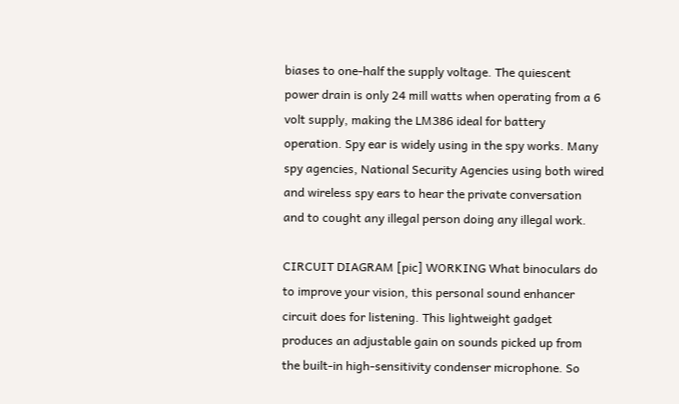biases to one-half the supply voltage. The quiescent power drain is only 24 mill watts when operating from a 6 volt supply, making the LM386 ideal for battery operation. Spy ear is widely using in the spy works. Many spy agencies, National Security Agencies using both wired and wireless spy ears to hear the private conversation and to cought any illegal person doing any illegal work.

CIRCUIT DIAGRAM [pic] WORKING What binoculars do to improve your vision, this personal sound enhancer circuit does for listening. This lightweight gadget produces an adjustable gain on sounds picked up from the built-in high-sensitivity condenser microphone. So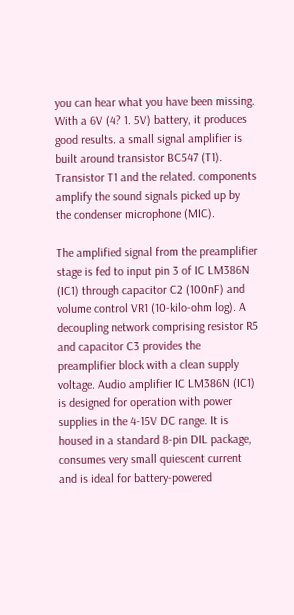you can hear what you have been missing. With a 6V (4? 1. 5V) battery, it produces good results. a small signal amplifier is built around transistor BC547 (T1). Transistor T1 and the related. components amplify the sound signals picked up by the condenser microphone (MIC).

The amplified signal from the preamplifier stage is fed to input pin 3 of IC LM386N (IC1) through capacitor C2 (100nF) and volume control VR1 (10-kilo-ohm log). A decoupling network comprising resistor R5 and capacitor C3 provides the preamplifier block with a clean supply voltage. Audio amplifier IC LM386N (IC1) is designed for operation with power supplies in the 4-15V DC range. It is housed in a standard 8-pin DIL package, consumes very small quiescent current and is ideal for battery-powered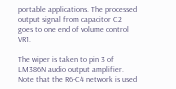portable applications. The processed output signal from capacitor C2 goes to one end of volume control VR1.

The wiper is taken to pin 3 of LM386N audio output amplifier. Note that the R6-C4 network is used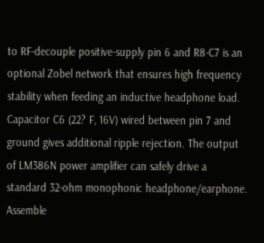to RF-decouple positive-supply pin 6 and R8-C7 is an optional Zobel network that ensures high frequency stability when feeding an inductive headphone load. Capacitor C6 (22? F, 16V) wired between pin 7 and ground gives additional ripple rejection. The output of LM386N power amplifier can safely drive a standard 32-ohm monophonic headphone/earphone. Assemble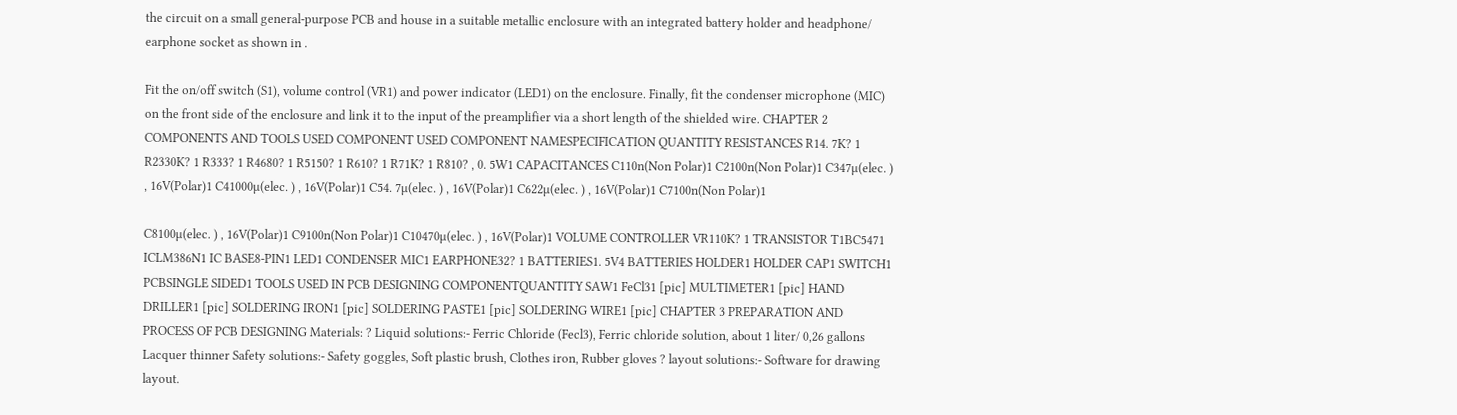the circuit on a small general-purpose PCB and house in a suitable metallic enclosure with an integrated battery holder and headphone/ earphone socket as shown in .

Fit the on/off switch (S1), volume control (VR1) and power indicator (LED1) on the enclosure. Finally, fit the condenser microphone (MIC) on the front side of the enclosure and link it to the input of the preamplifier via a short length of the shielded wire. CHAPTER 2 COMPONENTS AND TOOLS USED COMPONENT USED COMPONENT NAMESPECIFICATION QUANTITY RESISTANCES R14. 7K? 1 R2330K? 1 R333? 1 R4680? 1 R5150? 1 R610? 1 R71K? 1 R810? , 0. 5W1 CAPACITANCES C110n(Non Polar)1 C2100n(Non Polar)1 C347µ(elec. ) , 16V(Polar)1 C41000µ(elec. ) , 16V(Polar)1 C54. 7µ(elec. ) , 16V(Polar)1 C622µ(elec. ) , 16V(Polar)1 C7100n(Non Polar)1

C8100µ(elec. ) , 16V(Polar)1 C9100n(Non Polar)1 C10470µ(elec. ) , 16V(Polar)1 VOLUME CONTROLLER VR110K? 1 TRANSISTOR T1BC5471 ICLM386N1 IC BASE8-PIN1 LED1 CONDENSER MIC1 EARPHONE32? 1 BATTERIES1. 5V4 BATTERIES HOLDER1 HOLDER CAP1 SWITCH1 PCBSINGLE SIDED1 TOOLS USED IN PCB DESIGNING COMPONENTQUANTITY SAW1 FeCl31 [pic] MULTIMETER1 [pic] HAND DRILLER1 [pic] SOLDERING IRON1 [pic] SOLDERING PASTE1 [pic] SOLDERING WIRE1 [pic] CHAPTER 3 PREPARATION AND PROCESS OF PCB DESIGNING Materials: ? Liquid solutions:- Ferric Chloride (Fecl3), Ferric chloride solution, about 1 liter/ 0,26 gallons Lacquer thinner Safety solutions:- Safety goggles, Soft plastic brush, Clothes iron, Rubber gloves ? layout solutions:- Software for drawing layout.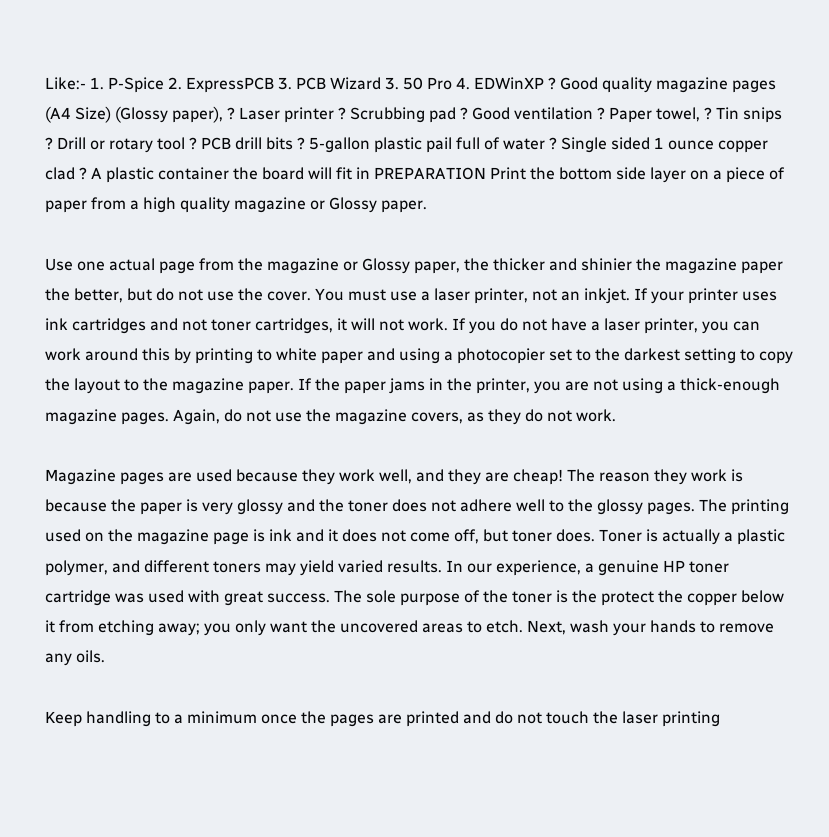Like:- 1. P-Spice 2. ExpressPCB 3. PCB Wizard 3. 50 Pro 4. EDWinXP ? Good quality magazine pages (A4 Size) (Glossy paper), ? Laser printer ? Scrubbing pad ? Good ventilation ? Paper towel, ? Tin snips ? Drill or rotary tool ? PCB drill bits ? 5-gallon plastic pail full of water ? Single sided 1 ounce copper clad ? A plastic container the board will fit in PREPARATION Print the bottom side layer on a piece of paper from a high quality magazine or Glossy paper.

Use one actual page from the magazine or Glossy paper, the thicker and shinier the magazine paper the better, but do not use the cover. You must use a laser printer, not an inkjet. If your printer uses ink cartridges and not toner cartridges, it will not work. If you do not have a laser printer, you can work around this by printing to white paper and using a photocopier set to the darkest setting to copy the layout to the magazine paper. If the paper jams in the printer, you are not using a thick-enough magazine pages. Again, do not use the magazine covers, as they do not work.

Magazine pages are used because they work well, and they are cheap! The reason they work is because the paper is very glossy and the toner does not adhere well to the glossy pages. The printing used on the magazine page is ink and it does not come off, but toner does. Toner is actually a plastic polymer, and different toners may yield varied results. In our experience, a genuine HP toner cartridge was used with great success. The sole purpose of the toner is the protect the copper below it from etching away; you only want the uncovered areas to etch. Next, wash your hands to remove any oils.

Keep handling to a minimum once the pages are printed and do not touch the laser printing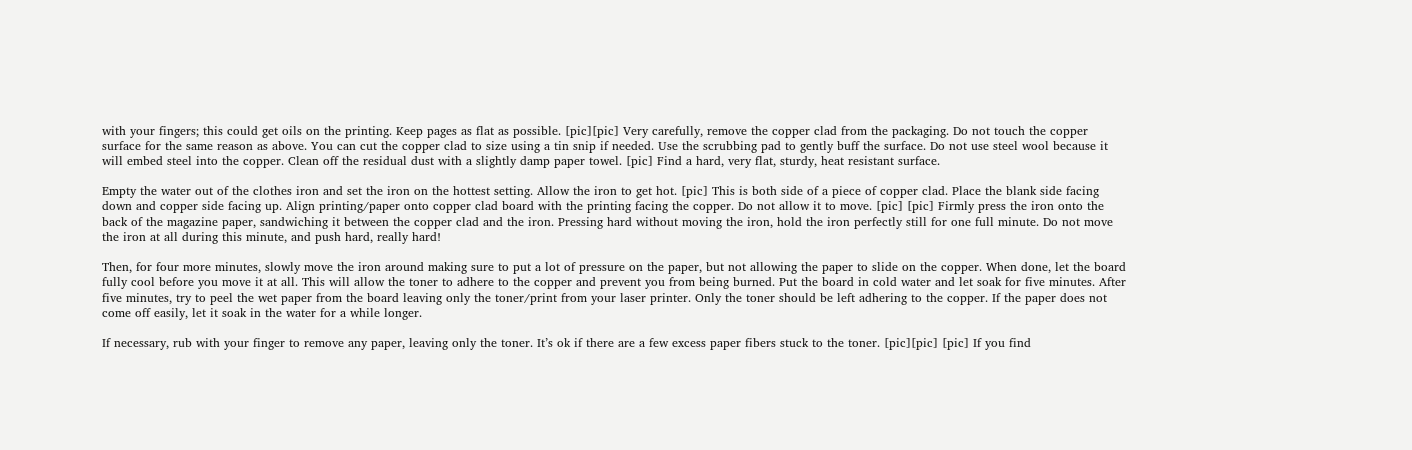with your fingers; this could get oils on the printing. Keep pages as flat as possible. [pic][pic] Very carefully, remove the copper clad from the packaging. Do not touch the copper surface for the same reason as above. You can cut the copper clad to size using a tin snip if needed. Use the scrubbing pad to gently buff the surface. Do not use steel wool because it will embed steel into the copper. Clean off the residual dust with a slightly damp paper towel. [pic] Find a hard, very flat, sturdy, heat resistant surface.

Empty the water out of the clothes iron and set the iron on the hottest setting. Allow the iron to get hot. [pic] This is both side of a piece of copper clad. Place the blank side facing down and copper side facing up. Align printing/paper onto copper clad board with the printing facing the copper. Do not allow it to move. [pic] [pic] Firmly press the iron onto the back of the magazine paper, sandwiching it between the copper clad and the iron. Pressing hard without moving the iron, hold the iron perfectly still for one full minute. Do not move the iron at all during this minute, and push hard, really hard!

Then, for four more minutes, slowly move the iron around making sure to put a lot of pressure on the paper, but not allowing the paper to slide on the copper. When done, let the board fully cool before you move it at all. This will allow the toner to adhere to the copper and prevent you from being burned. Put the board in cold water and let soak for five minutes. After five minutes, try to peel the wet paper from the board leaving only the toner/print from your laser printer. Only the toner should be left adhering to the copper. If the paper does not come off easily, let it soak in the water for a while longer.

If necessary, rub with your finger to remove any paper, leaving only the toner. It’s ok if there are a few excess paper fibers stuck to the toner. [pic][pic] [pic] If you find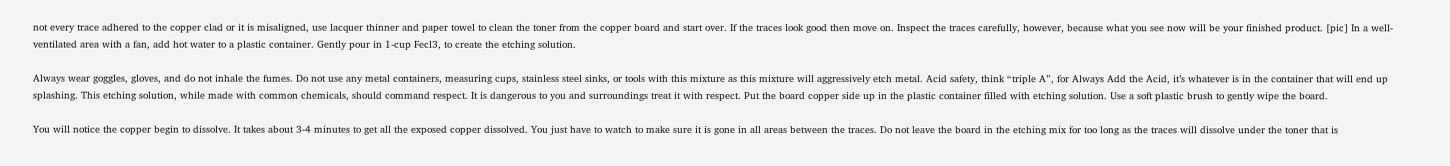not every trace adhered to the copper clad or it is misaligned, use lacquer thinner and paper towel to clean the toner from the copper board and start over. If the traces look good then move on. Inspect the traces carefully, however, because what you see now will be your finished product. [pic] In a well-ventilated area with a fan, add hot water to a plastic container. Gently pour in 1-cup Fecl3, to create the etching solution.

Always wear goggles, gloves, and do not inhale the fumes. Do not use any metal containers, measuring cups, stainless steel sinks, or tools with this mixture as this mixture will aggressively etch metal. Acid safety, think “triple A”, for Always Add the Acid, it’s whatever is in the container that will end up splashing. This etching solution, while made with common chemicals, should command respect. It is dangerous to you and surroundings treat it with respect. Put the board copper side up in the plastic container filled with etching solution. Use a soft plastic brush to gently wipe the board.

You will notice the copper begin to dissolve. It takes about 3-4 minutes to get all the exposed copper dissolved. You just have to watch to make sure it is gone in all areas between the traces. Do not leave the board in the etching mix for too long as the traces will dissolve under the toner that is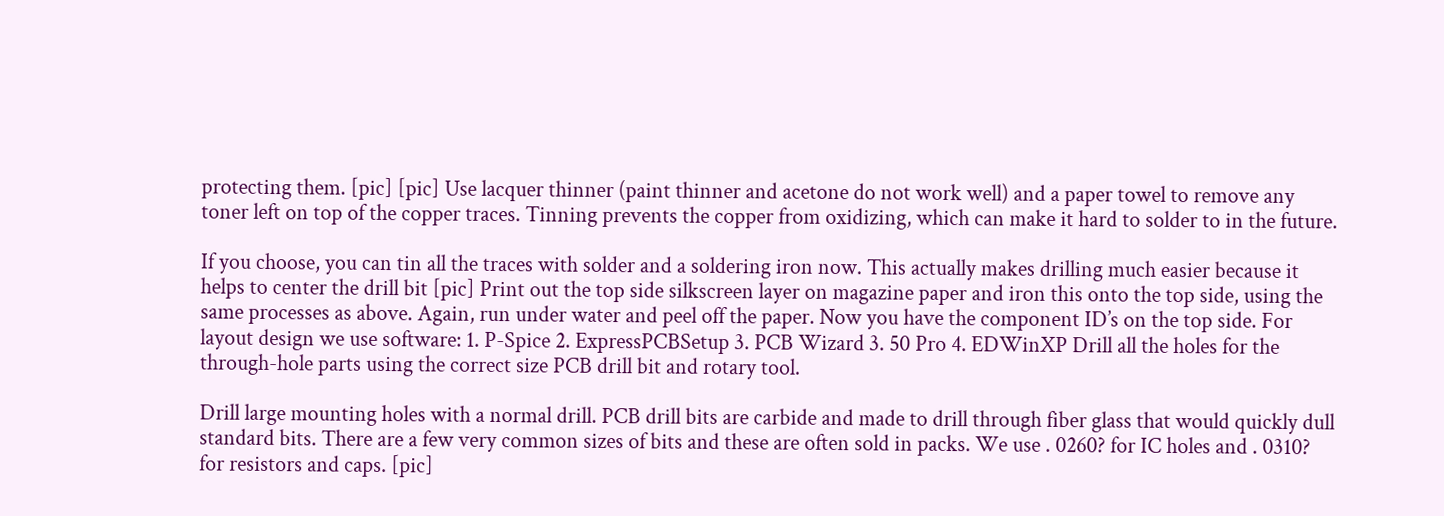protecting them. [pic] [pic] Use lacquer thinner (paint thinner and acetone do not work well) and a paper towel to remove any toner left on top of the copper traces. Tinning prevents the copper from oxidizing, which can make it hard to solder to in the future.

If you choose, you can tin all the traces with solder and a soldering iron now. This actually makes drilling much easier because it helps to center the drill bit [pic] Print out the top side silkscreen layer on magazine paper and iron this onto the top side, using the same processes as above. Again, run under water and peel off the paper. Now you have the component ID’s on the top side. For layout design we use software: 1. P-Spice 2. ExpressPCBSetup 3. PCB Wizard 3. 50 Pro 4. EDWinXP Drill all the holes for the through-hole parts using the correct size PCB drill bit and rotary tool.

Drill large mounting holes with a normal drill. PCB drill bits are carbide and made to drill through fiber glass that would quickly dull standard bits. There are a few very common sizes of bits and these are often sold in packs. We use . 0260? for IC holes and . 0310? for resistors and caps. [pic]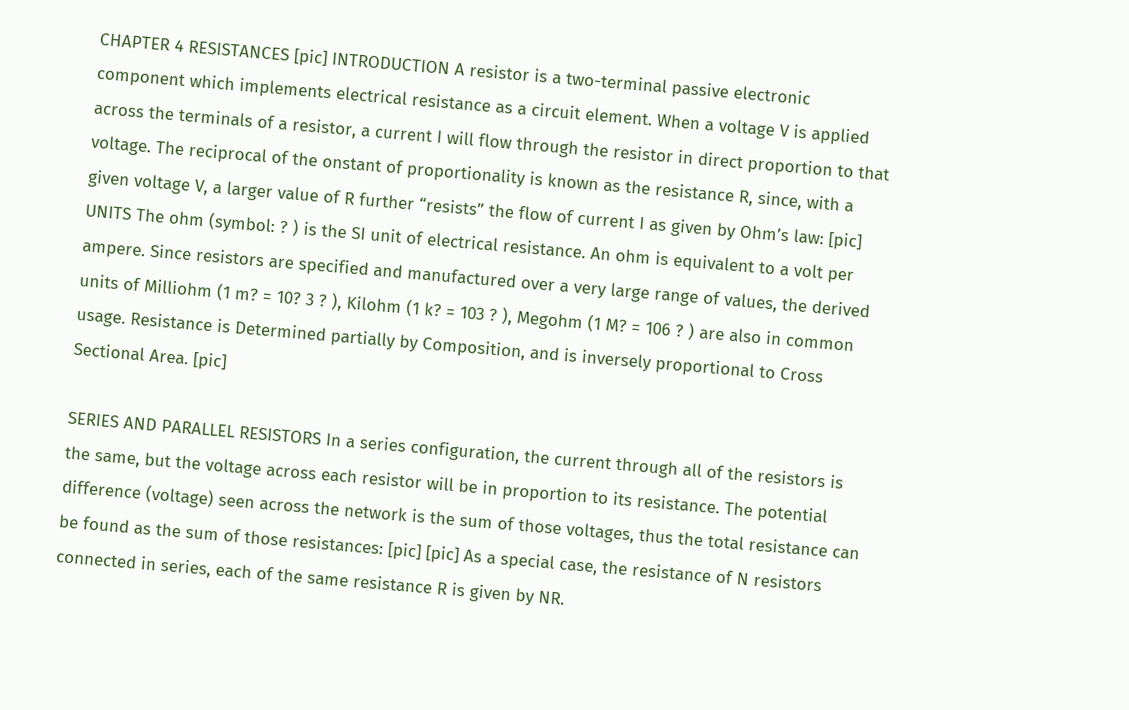CHAPTER 4 RESISTANCES [pic] INTRODUCTION A resistor is a two-terminal passive electronic component which implements electrical resistance as a circuit element. When a voltage V is applied across the terminals of a resistor, a current I will flow through the resistor in direct proportion to that voltage. The reciprocal of the onstant of proportionality is known as the resistance R, since, with a given voltage V, a larger value of R further “resists” the flow of current I as given by Ohm’s law: [pic] UNITS The ohm (symbol: ? ) is the SI unit of electrical resistance. An ohm is equivalent to a volt per ampere. Since resistors are specified and manufactured over a very large range of values, the derived units of Milliohm (1 m? = 10? 3 ? ), Kilohm (1 k? = 103 ? ), Megohm (1 M? = 106 ? ) are also in common usage. Resistance is Determined partially by Composition, and is inversely proportional to Cross Sectional Area. [pic]

SERIES AND PARALLEL RESISTORS In a series configuration, the current through all of the resistors is the same, but the voltage across each resistor will be in proportion to its resistance. The potential difference (voltage) seen across the network is the sum of those voltages, thus the total resistance can be found as the sum of those resistances: [pic] [pic] As a special case, the resistance of N resistors connected in series, each of the same resistance R is given by NR.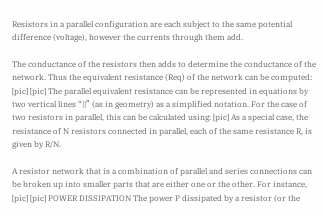Resistors in a parallel configuration are each subject to the same potential difference (voltage), however the currents through them add.

The conductance of the resistors then adds to determine the conductance of the network. Thus the equivalent resistance (Req) of the network can be computed: [pic] [pic] The parallel equivalent resistance can be represented in equations by two vertical lines “||” (as in geometry) as a simplified notation. For the case of two resistors in parallel, this can be calculated using: [pic] As a special case, the resistance of N resistors connected in parallel, each of the same resistance R, is given by R/N.

A resistor network that is a combination of parallel and series connections can be broken up into smaller parts that are either one or the other. For instance, [pic] [pic] POWER DISSIPATION The power P dissipated by a resistor (or the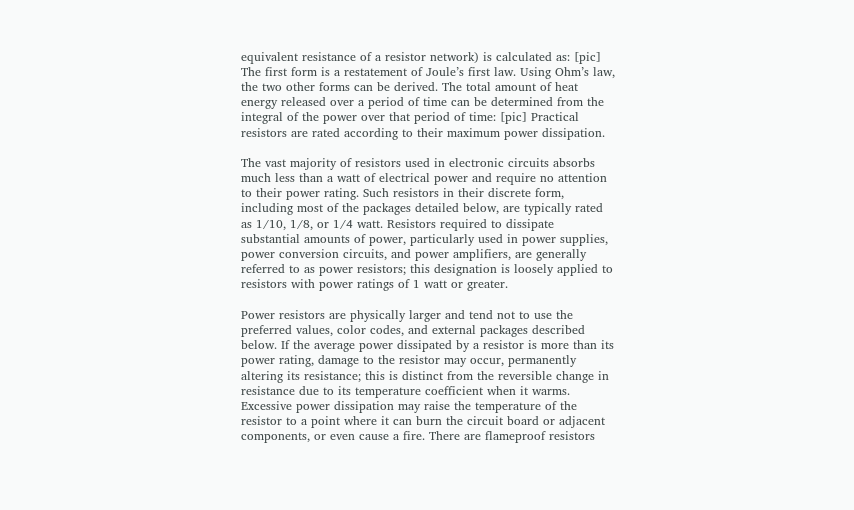equivalent resistance of a resistor network) is calculated as: [pic] The first form is a restatement of Joule’s first law. Using Ohm’s law, the two other forms can be derived. The total amount of heat energy released over a period of time can be determined from the integral of the power over that period of time: [pic] Practical resistors are rated according to their maximum power dissipation.

The vast majority of resistors used in electronic circuits absorbs much less than a watt of electrical power and require no attention to their power rating. Such resistors in their discrete form, including most of the packages detailed below, are typically rated as 1/10, 1/8, or 1/4 watt. Resistors required to dissipate substantial amounts of power, particularly used in power supplies, power conversion circuits, and power amplifiers, are generally referred to as power resistors; this designation is loosely applied to resistors with power ratings of 1 watt or greater.

Power resistors are physically larger and tend not to use the preferred values, color codes, and external packages described below. If the average power dissipated by a resistor is more than its power rating, damage to the resistor may occur, permanently altering its resistance; this is distinct from the reversible change in resistance due to its temperature coefficient when it warms. Excessive power dissipation may raise the temperature of the resistor to a point where it can burn the circuit board or adjacent components, or even cause a fire. There are flameproof resistors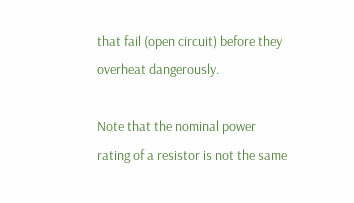that fail (open circuit) before they overheat dangerously.

Note that the nominal power rating of a resistor is not the same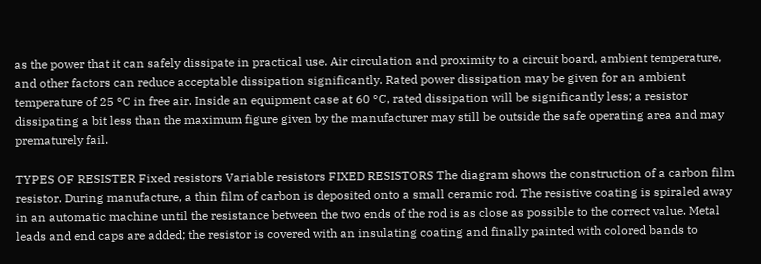as the power that it can safely dissipate in practical use. Air circulation and proximity to a circuit board, ambient temperature, and other factors can reduce acceptable dissipation significantly. Rated power dissipation may be given for an ambient temperature of 25 °C in free air. Inside an equipment case at 60 °C, rated dissipation will be significantly less; a resistor dissipating a bit less than the maximum figure given by the manufacturer may still be outside the safe operating area and may prematurely fail.

TYPES OF RESISTER Fixed resistors Variable resistors FIXED RESISTORS The diagram shows the construction of a carbon film resistor. During manufacture, a thin film of carbon is deposited onto a small ceramic rod. The resistive coating is spiraled away in an automatic machine until the resistance between the two ends of the rod is as close as possible to the correct value. Metal leads and end caps are added; the resistor is covered with an insulating coating and finally painted with colored bands to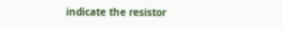indicate the resistor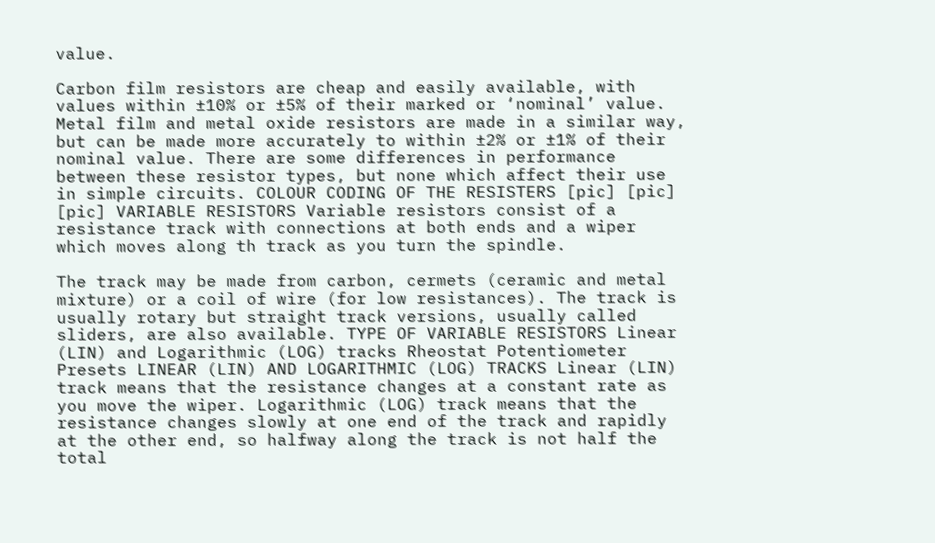value.

Carbon film resistors are cheap and easily available, with values within ±10% or ±5% of their marked or ‘nominal’ value. Metal film and metal oxide resistors are made in a similar way, but can be made more accurately to within ±2% or ±1% of their nominal value. There are some differences in performance between these resistor types, but none which affect their use in simple circuits. COLOUR CODING OF THE RESISTERS [pic] [pic] [pic] VARIABLE RESISTORS Variable resistors consist of a resistance track with connections at both ends and a wiper which moves along th track as you turn the spindle.

The track may be made from carbon, cermets (ceramic and metal mixture) or a coil of wire (for low resistances). The track is usually rotary but straight track versions, usually called sliders, are also available. TYPE OF VARIABLE RESISTORS Linear (LIN) and Logarithmic (LOG) tracks Rheostat Potentiometer Presets LINEAR (LIN) AND LOGARITHMIC (LOG) TRACKS Linear (LIN) track means that the resistance changes at a constant rate as you move the wiper. Logarithmic (LOG) track means that the resistance changes slowly at one end of the track and rapidly at the other end, so halfway along the track is not half the total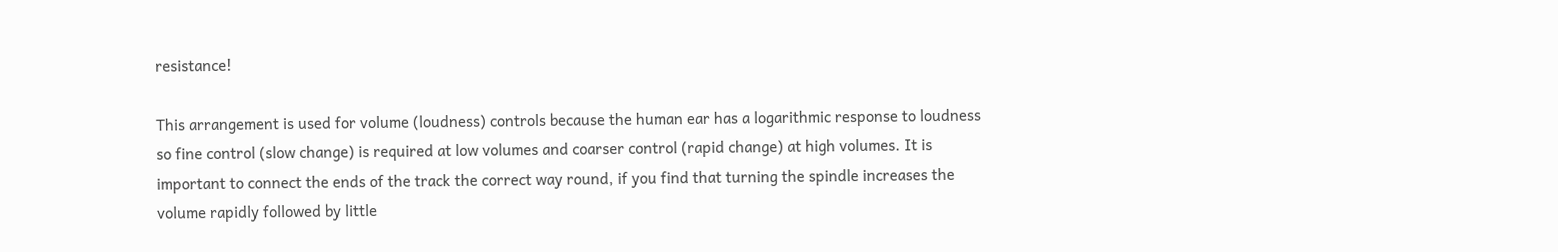resistance!

This arrangement is used for volume (loudness) controls because the human ear has a logarithmic response to loudness so fine control (slow change) is required at low volumes and coarser control (rapid change) at high volumes. It is important to connect the ends of the track the correct way round, if you find that turning the spindle increases the volume rapidly followed by little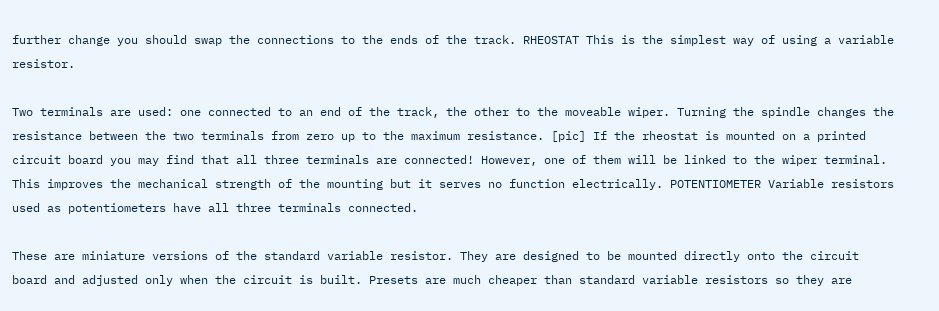further change you should swap the connections to the ends of the track. RHEOSTAT This is the simplest way of using a variable resistor.

Two terminals are used: one connected to an end of the track, the other to the moveable wiper. Turning the spindle changes the resistance between the two terminals from zero up to the maximum resistance. [pic] If the rheostat is mounted on a printed circuit board you may find that all three terminals are connected! However, one of them will be linked to the wiper terminal. This improves the mechanical strength of the mounting but it serves no function electrically. POTENTIOMETER Variable resistors used as potentiometers have all three terminals connected.

These are miniature versions of the standard variable resistor. They are designed to be mounted directly onto the circuit board and adjusted only when the circuit is built. Presets are much cheaper than standard variable resistors so they are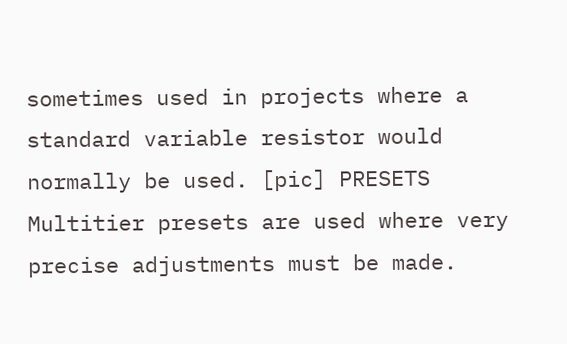sometimes used in projects where a standard variable resistor would normally be used. [pic] PRESETS Multitier presets are used where very precise adjustments must be made.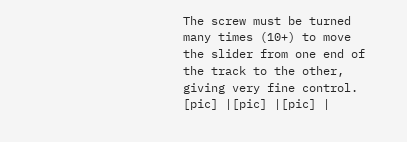The screw must be turned many times (10+) to move the slider from one end of the track to the other, giving very fine control. [pic] |[pic] |[pic] |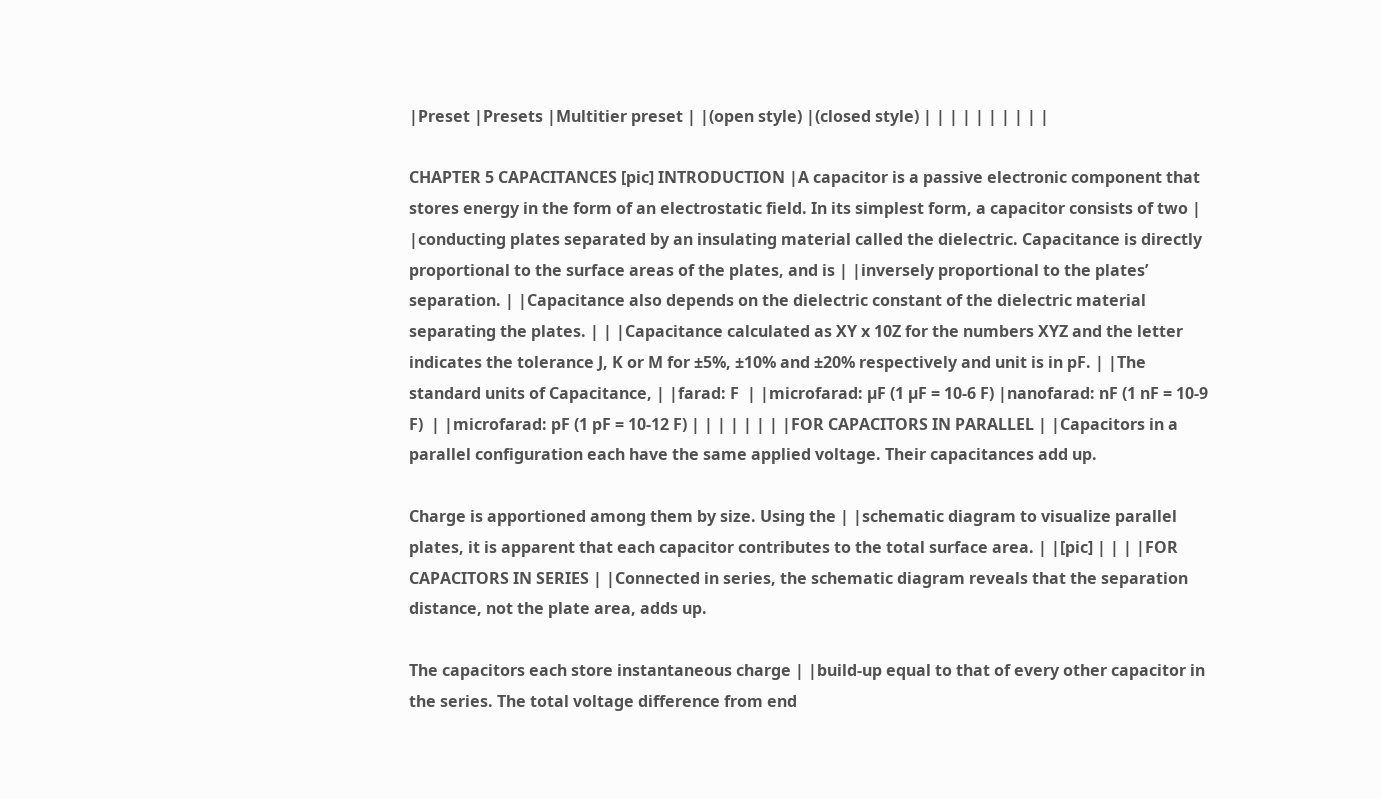|Preset |Presets |Multitier preset | |(open style) |(closed style) | | | | | | | | | |

CHAPTER 5 CAPACITANCES [pic] INTRODUCTION |A capacitor is a passive electronic component that stores energy in the form of an electrostatic field. In its simplest form, a capacitor consists of two | |conducting plates separated by an insulating material called the dielectric. Capacitance is directly proportional to the surface areas of the plates, and is | |inversely proportional to the plates’ separation. | |Capacitance also depends on the dielectric constant of the dielectric material separating the plates. | | |Capacitance calculated as XY x 10Z for the numbers XYZ and the letter indicates the tolerance J, K or M for ±5%, ±10% and ±20% respectively and unit is in pF. | |The standard units of Capacitance, | |farad: F  | |microfarad: µF (1 µF = 10-6 F) |nanofarad: nF (1 nF = 10-9 F)  | |microfarad: pF (1 pF = 10-12 F) | | | | | | | |FOR CAPACITORS IN PARALLEL | |Capacitors in a parallel configuration each have the same applied voltage. Their capacitances add up.

Charge is apportioned among them by size. Using the | |schematic diagram to visualize parallel plates, it is apparent that each capacitor contributes to the total surface area. | |[pic] | | | |FOR CAPACITORS IN SERIES | |Connected in series, the schematic diagram reveals that the separation distance, not the plate area, adds up.

The capacitors each store instantaneous charge | |build-up equal to that of every other capacitor in the series. The total voltage difference from end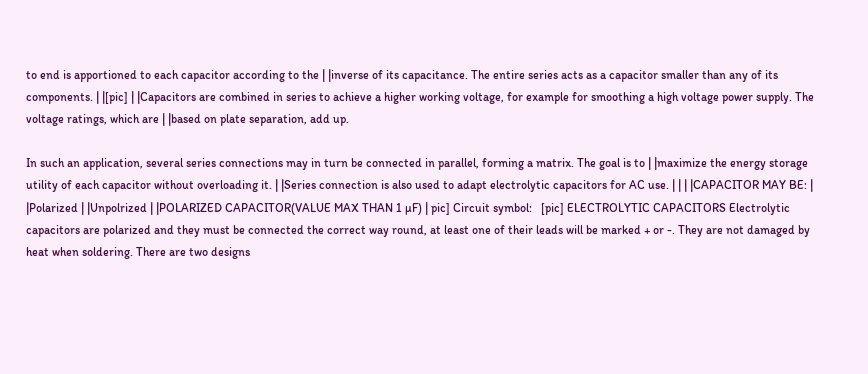to end is apportioned to each capacitor according to the | |inverse of its capacitance. The entire series acts as a capacitor smaller than any of its components. | |[pic] | |Capacitors are combined in series to achieve a higher working voltage, for example for smoothing a high voltage power supply. The voltage ratings, which are | |based on plate separation, add up.

In such an application, several series connections may in turn be connected in parallel, forming a matrix. The goal is to | |maximize the energy storage utility of each capacitor without overloading it. | |Series connection is also used to adapt electrolytic capacitors for AC use. | | | |CAPACITOR MAY BE: | |Polarized | |Unpolrized | |POLARIZED CAPACITOR(VALUE MAX THAN 1 µF) | pic] Circuit symbol:   [pic] ELECTROLYTIC CAPACITORS Electrolytic capacitors are polarized and they must be connected the correct way round, at least one of their leads will be marked + or -. They are not damaged by heat when soldering. There are two designs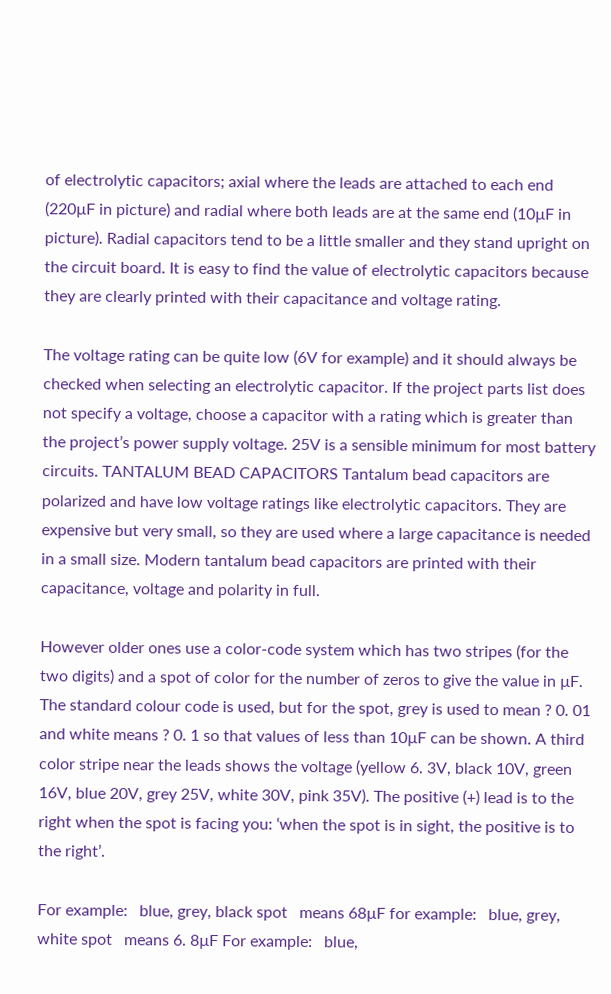of electrolytic capacitors; axial where the leads are attached to each end (220µF in picture) and radial where both leads are at the same end (10µF in picture). Radial capacitors tend to be a little smaller and they stand upright on the circuit board. It is easy to find the value of electrolytic capacitors because they are clearly printed with their capacitance and voltage rating.

The voltage rating can be quite low (6V for example) and it should always be checked when selecting an electrolytic capacitor. If the project parts list does not specify a voltage, choose a capacitor with a rating which is greater than the project’s power supply voltage. 25V is a sensible minimum for most battery circuits. TANTALUM BEAD CAPACITORS Tantalum bead capacitors are polarized and have low voltage ratings like electrolytic capacitors. They are expensive but very small, so they are used where a large capacitance is needed in a small size. Modern tantalum bead capacitors are printed with their capacitance, voltage and polarity in full.

However older ones use a color-code system which has two stripes (for the two digits) and a spot of color for the number of zeros to give the value in µF. The standard colour code is used, but for the spot, grey is used to mean ? 0. 01 and white means ? 0. 1 so that values of less than 10µF can be shown. A third color stripe near the leads shows the voltage (yellow 6. 3V, black 10V, green 16V, blue 20V, grey 25V, white 30V, pink 35V). The positive (+) lead is to the right when the spot is facing you: ‘when the spot is in sight, the positive is to the right’.

For example:   blue, grey, black spot   means 68µF for example:   blue, grey, white spot   means 6. 8µF For example:   blue,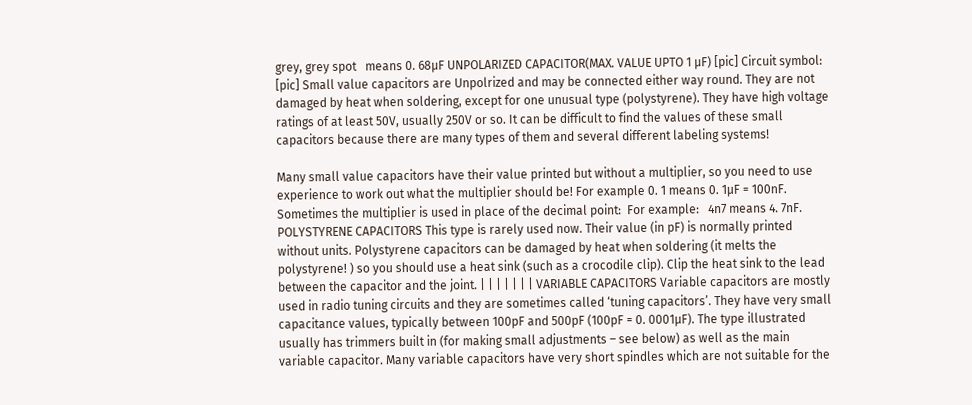grey, grey spot   means 0. 68µF UNPOLARIZED CAPACITOR(MAX. VALUE UPTO 1 µF) [pic] Circuit symbol:   [pic] Small value capacitors are Unpolrized and may be connected either way round. They are not damaged by heat when soldering, except for one unusual type (polystyrene). They have high voltage ratings of at least 50V, usually 250V or so. It can be difficult to find the values of these small capacitors because there are many types of them and several different labeling systems!

Many small value capacitors have their value printed but without a multiplier, so you need to use experience to work out what the multiplier should be! For example 0. 1 means 0. 1µF = 100nF. Sometimes the multiplier is used in place of the decimal point:  For example:   4n7 means 4. 7nF. POLYSTYRENE CAPACITORS This type is rarely used now. Their value (in pF) is normally printed without units. Polystyrene capacitors can be damaged by heat when soldering (it melts the polystyrene! ) so you should use a heat sink (such as a crocodile clip). Clip the heat sink to the lead between the capacitor and the joint. | | | | | | | VARIABLE CAPACITORS Variable capacitors are mostly used in radio tuning circuits and they are sometimes called ‘tuning capacitors’. They have very small capacitance values, typically between 100pF and 500pF (100pF = 0. 0001µF). The type illustrated usually has trimmers built in (for making small adjustments – see below) as well as the main variable capacitor. Many variable capacitors have very short spindles which are not suitable for the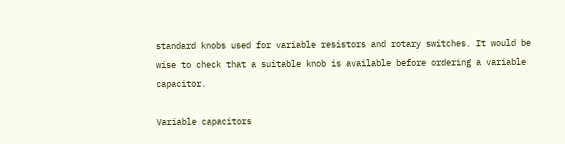standard knobs used for variable resistors and rotary switches. It would be wise to check that a suitable knob is available before ordering a variable capacitor.

Variable capacitors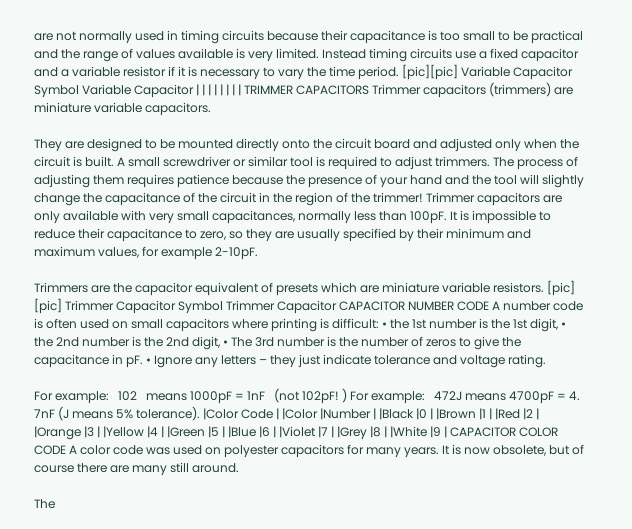are not normally used in timing circuits because their capacitance is too small to be practical and the range of values available is very limited. Instead timing circuits use a fixed capacitor and a variable resistor if it is necessary to vary the time period. [pic][pic] Variable Capacitor Symbol Variable Capacitor | | | | | | | | TRIMMER CAPACITORS Trimmer capacitors (trimmers) are miniature variable capacitors.

They are designed to be mounted directly onto the circuit board and adjusted only when the circuit is built. A small screwdriver or similar tool is required to adjust trimmers. The process of adjusting them requires patience because the presence of your hand and the tool will slightly change the capacitance of the circuit in the region of the trimmer! Trimmer capacitors are only available with very small capacitances, normally less than 100pF. It is impossible to reduce their capacitance to zero, so they are usually specified by their minimum and maximum values, for example 2-10pF.

Trimmers are the capacitor equivalent of presets which are miniature variable resistors. [pic] [pic] Trimmer Capacitor Symbol Trimmer Capacitor CAPACITOR NUMBER CODE A number code is often used on small capacitors where printing is difficult: • the 1st number is the 1st digit, • the 2nd number is the 2nd digit, • The 3rd number is the number of zeros to give the capacitance in pF. • Ignore any letters – they just indicate tolerance and voltage rating.

For example:   102   means 1000pF = 1nF   (not 102pF! ) For example:   472J means 4700pF = 4. 7nF (J means 5% tolerance). |Color Code | |Color |Number | |Black |0 | |Brown |1 | |Red |2 | |Orange |3 | |Yellow |4 | |Green |5 | |Blue |6 | |Violet |7 | |Grey |8 | |White |9 | CAPACITOR COLOR CODE A color code was used on polyester capacitors for many years. It is now obsolete, but of course there are many still around.

The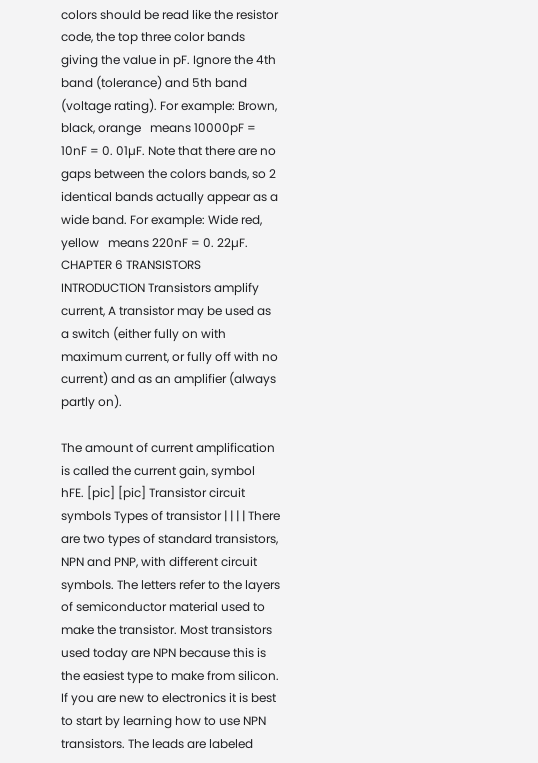colors should be read like the resistor code, the top three color bands giving the value in pF. Ignore the 4th band (tolerance) and 5th band (voltage rating). For example: Brown, black, orange   means 10000pF = 10nF = 0. 01µF. Note that there are no gaps between the colors bands, so 2 identical bands actually appear as a wide band. For example: Wide red, yellow   means 220nF = 0. 22µF. CHAPTER 6 TRANSISTORS INTRODUCTION Transistors amplify current, A transistor may be used as a switch (either fully on with maximum current, or fully off with no current) and as an amplifier (always partly on).

The amount of current amplification is called the current gain, symbol hFE. [pic] [pic] Transistor circuit symbols Types of transistor | | | | There are two types of standard transistors, NPN and PNP, with different circuit symbols. The letters refer to the layers of semiconductor material used to make the transistor. Most transistors used today are NPN because this is the easiest type to make from silicon. If you are new to electronics it is best to start by learning how to use NPN transistors. The leads are labeled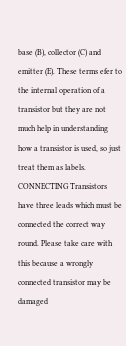base (B), collector (C) and emitter (E). These terms efer to the internal operation of a transistor but they are not much help in understanding how a transistor is used, so just treat them as labels. CONNECTING Transistors have three leads which must be connected the correct way round. Please take care with this because a wrongly connected transistor may be damaged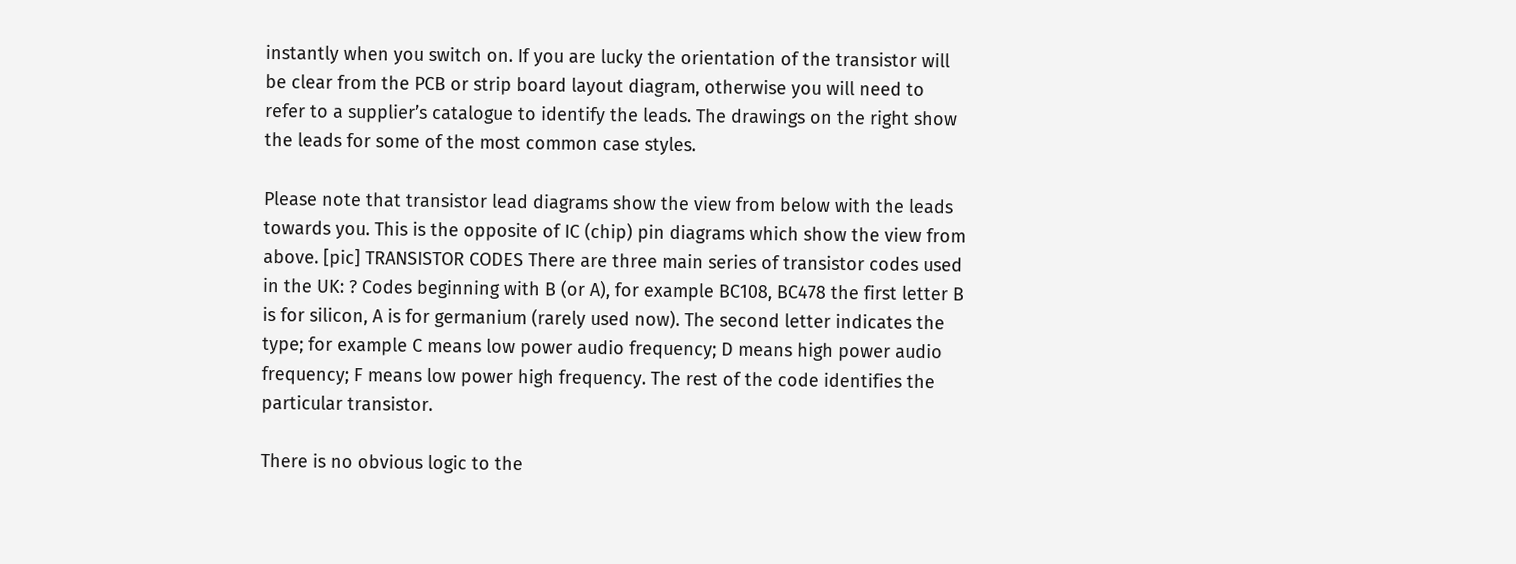instantly when you switch on. If you are lucky the orientation of the transistor will be clear from the PCB or strip board layout diagram, otherwise you will need to refer to a supplier’s catalogue to identify the leads. The drawings on the right show the leads for some of the most common case styles.

Please note that transistor lead diagrams show the view from below with the leads towards you. This is the opposite of IC (chip) pin diagrams which show the view from above. [pic] TRANSISTOR CODES There are three main series of transistor codes used in the UK: ? Codes beginning with B (or A), for example BC108, BC478 the first letter B is for silicon, A is for germanium (rarely used now). The second letter indicates the type; for example C means low power audio frequency; D means high power audio frequency; F means low power high frequency. The rest of the code identifies the particular transistor.

There is no obvious logic to the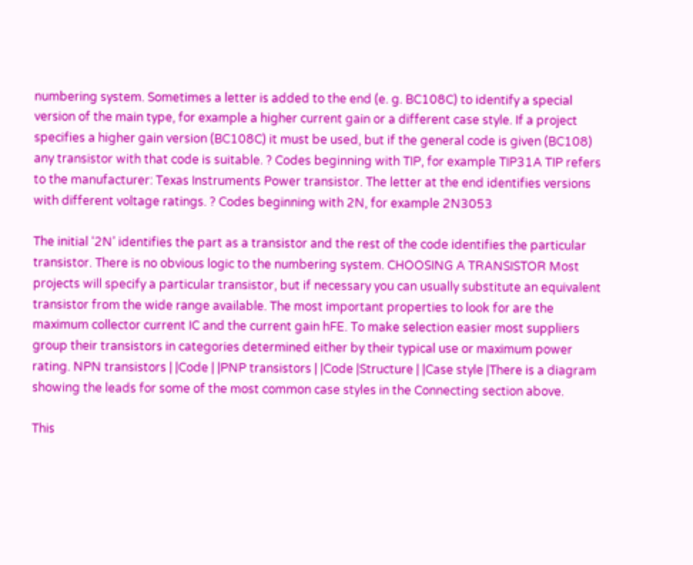numbering system. Sometimes a letter is added to the end (e. g. BC108C) to identify a special version of the main type, for example a higher current gain or a different case style. If a project specifies a higher gain version (BC108C) it must be used, but if the general code is given (BC108) any transistor with that code is suitable. ? Codes beginning with TIP, for example TIP31A TIP refers to the manufacturer: Texas Instruments Power transistor. The letter at the end identifies versions with different voltage ratings. ? Codes beginning with 2N, for example 2N3053

The initial ‘2N’ identifies the part as a transistor and the rest of the code identifies the particular transistor. There is no obvious logic to the numbering system. CHOOSING A TRANSISTOR Most projects will specify a particular transistor, but if necessary you can usually substitute an equivalent transistor from the wide range available. The most important properties to look for are the maximum collector current IC and the current gain hFE. To make selection easier most suppliers group their transistors in categories determined either by their typical use or maximum power rating. NPN transistors | |Code | |PNP transistors | |Code |Structure | |Case style |There is a diagram showing the leads for some of the most common case styles in the Connecting section above.

This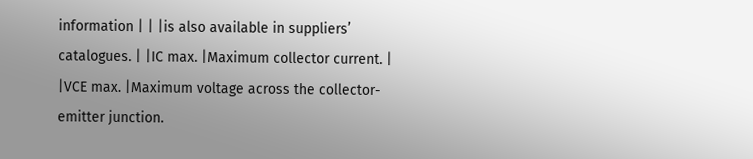information | | |is also available in suppliers’ catalogues. | |IC max. |Maximum collector current. | |VCE max. |Maximum voltage across the collector-emitter junction.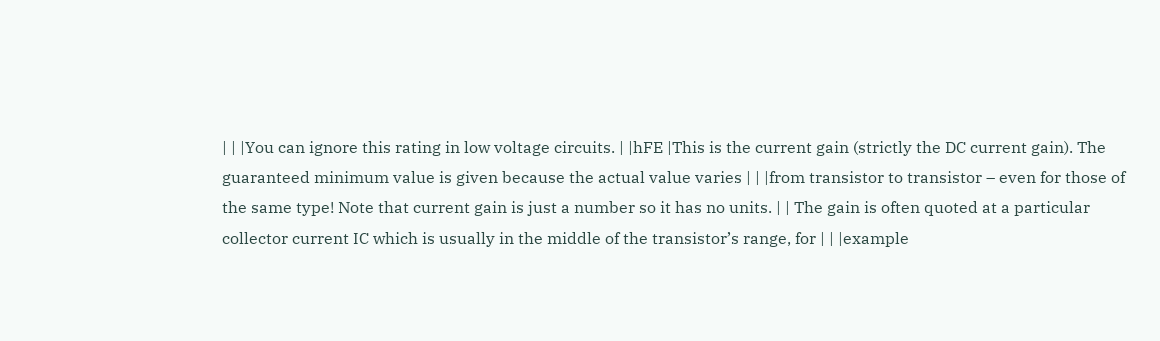| | |You can ignore this rating in low voltage circuits. | |hFE |This is the current gain (strictly the DC current gain). The guaranteed minimum value is given because the actual value varies | | |from transistor to transistor – even for those of the same type! Note that current gain is just a number so it has no units. | | The gain is often quoted at a particular collector current IC which is usually in the middle of the transistor’s range, for | | |example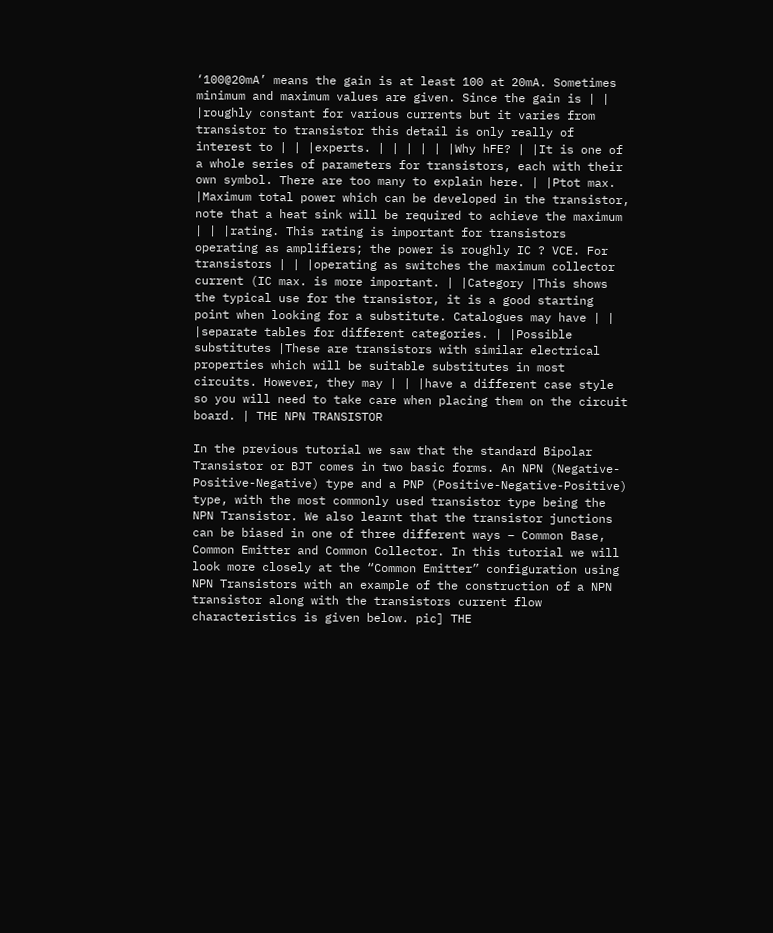‘100@20mA’ means the gain is at least 100 at 20mA. Sometimes minimum and maximum values are given. Since the gain is | | |roughly constant for various currents but it varies from transistor to transistor this detail is only really of interest to | | |experts. | | | | | |Why hFE? | |It is one of a whole series of parameters for transistors, each with their own symbol. There are too many to explain here. | |Ptot max. |Maximum total power which can be developed in the transistor, note that a heat sink will be required to achieve the maximum | | |rating. This rating is important for transistors operating as amplifiers; the power is roughly IC ? VCE. For transistors | | |operating as switches the maximum collector current (IC max. is more important. | |Category |This shows the typical use for the transistor, it is a good starting point when looking for a substitute. Catalogues may have | | |separate tables for different categories. | |Possible substitutes |These are transistors with similar electrical properties which will be suitable substitutes in most circuits. However, they may | | |have a different case style so you will need to take care when placing them on the circuit board. | THE NPN TRANSISTOR

In the previous tutorial we saw that the standard Bipolar Transistor or BJT comes in two basic forms. An NPN (Negative-Positive-Negative) type and a PNP (Positive-Negative-Positive) type, with the most commonly used transistor type being the NPN Transistor. We also learnt that the transistor junctions can be biased in one of three different ways – Common Base, Common Emitter and Common Collector. In this tutorial we will look more closely at the “Common Emitter” configuration using NPN Transistors with an example of the construction of a NPN transistor along with the transistors current flow characteristics is given below. pic] THE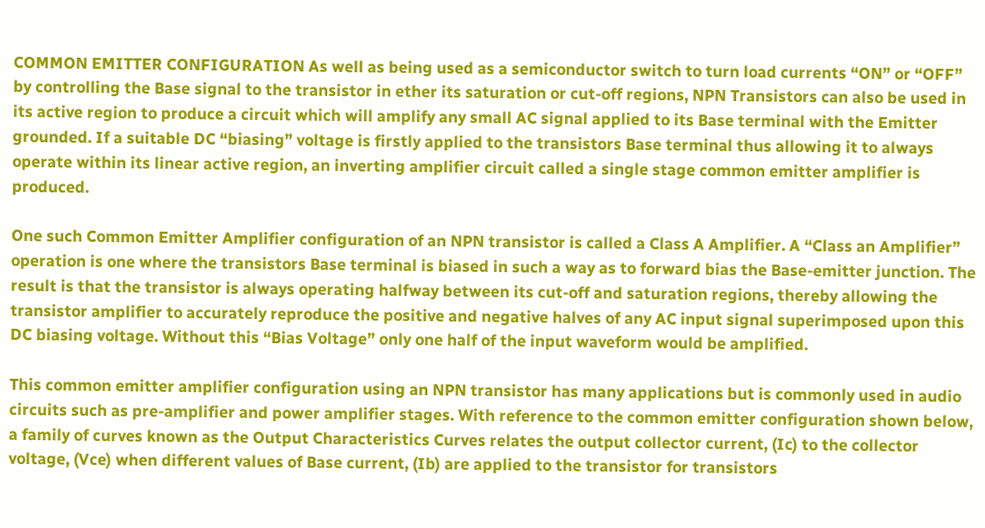COMMON EMITTER CONFIGURATION As well as being used as a semiconductor switch to turn load currents “ON” or “OFF” by controlling the Base signal to the transistor in ether its saturation or cut-off regions, NPN Transistors can also be used in its active region to produce a circuit which will amplify any small AC signal applied to its Base terminal with the Emitter grounded. If a suitable DC “biasing” voltage is firstly applied to the transistors Base terminal thus allowing it to always operate within its linear active region, an inverting amplifier circuit called a single stage common emitter amplifier is produced.

One such Common Emitter Amplifier configuration of an NPN transistor is called a Class A Amplifier. A “Class an Amplifier” operation is one where the transistors Base terminal is biased in such a way as to forward bias the Base-emitter junction. The result is that the transistor is always operating halfway between its cut-off and saturation regions, thereby allowing the transistor amplifier to accurately reproduce the positive and negative halves of any AC input signal superimposed upon this DC biasing voltage. Without this “Bias Voltage” only one half of the input waveform would be amplified.

This common emitter amplifier configuration using an NPN transistor has many applications but is commonly used in audio circuits such as pre-amplifier and power amplifier stages. With reference to the common emitter configuration shown below, a family of curves known as the Output Characteristics Curves relates the output collector current, (Ic) to the collector voltage, (Vce) when different values of Base current, (Ib) are applied to the transistor for transistors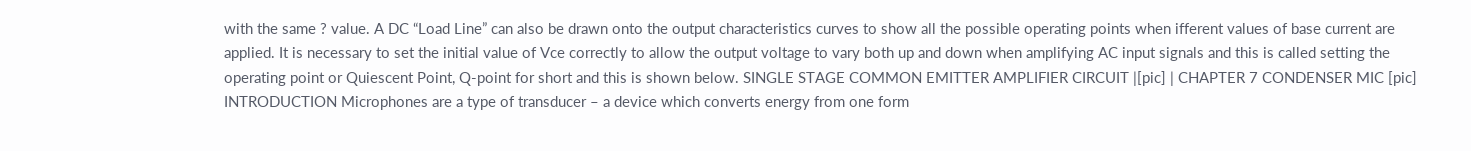with the same ? value. A DC “Load Line” can also be drawn onto the output characteristics curves to show all the possible operating points when ifferent values of base current are applied. It is necessary to set the initial value of Vce correctly to allow the output voltage to vary both up and down when amplifying AC input signals and this is called setting the operating point or Quiescent Point, Q-point for short and this is shown below. SINGLE STAGE COMMON EMITTER AMPLIFIER CIRCUIT |[pic] | CHAPTER 7 CONDENSER MIC [pic] INTRODUCTION Microphones are a type of transducer – a device which converts energy from one form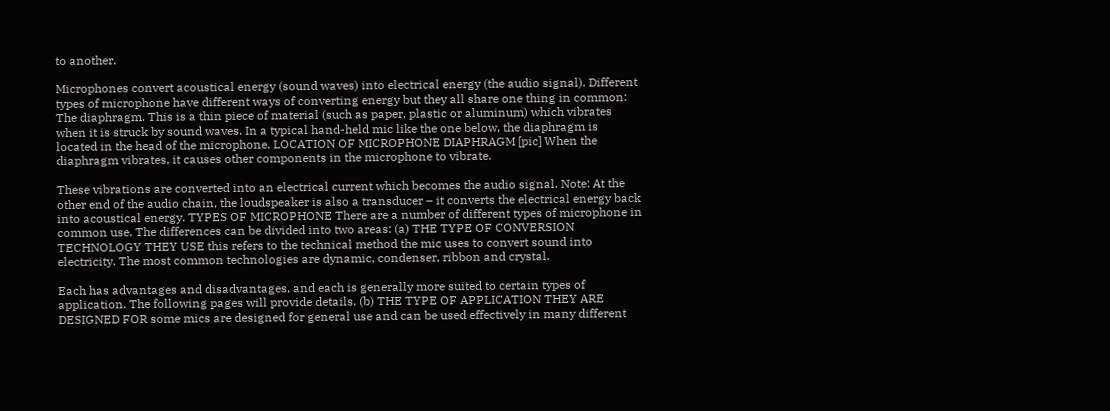to another.

Microphones convert acoustical energy (sound waves) into electrical energy (the audio signal). Different types of microphone have different ways of converting energy but they all share one thing in common: The diaphragm. This is a thin piece of material (such as paper, plastic or aluminum) which vibrates when it is struck by sound waves. In a typical hand-held mic like the one below, the diaphragm is located in the head of the microphone. LOCATION OF MICROPHONE DIAPHRAGM [pic] When the diaphragm vibrates, it causes other components in the microphone to vibrate.

These vibrations are converted into an electrical current which becomes the audio signal. Note: At the other end of the audio chain, the loudspeaker is also a transducer – it converts the electrical energy back into acoustical energy. TYPES OF MICROPHONE There are a number of different types of microphone in common use. The differences can be divided into two areas: (a) THE TYPE OF CONVERSION TECHNOLOGY THEY USE this refers to the technical method the mic uses to convert sound into electricity. The most common technologies are dynamic, condenser, ribbon and crystal.

Each has advantages and disadvantages, and each is generally more suited to certain types of application. The following pages will provide details. (b) THE TYPE OF APPLICATION THEY ARE DESIGNED FOR some mics are designed for general use and can be used effectively in many different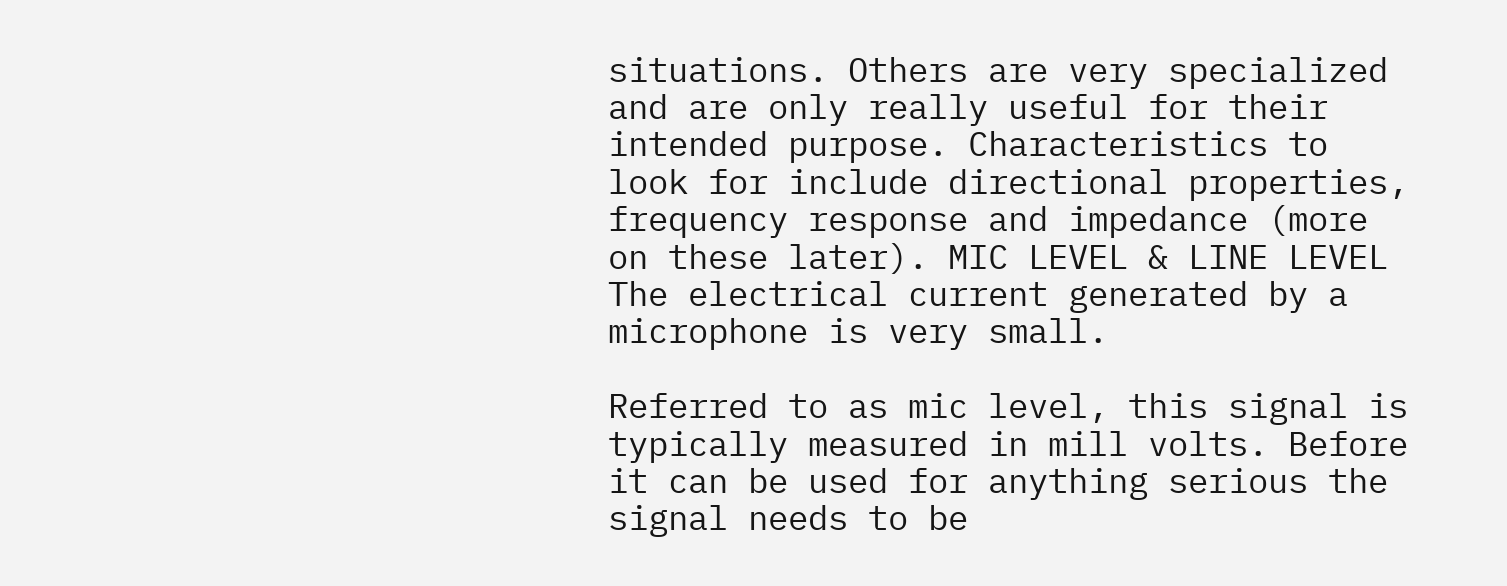situations. Others are very specialized and are only really useful for their intended purpose. Characteristics to look for include directional properties, frequency response and impedance (more on these later). MIC LEVEL & LINE LEVEL The electrical current generated by a microphone is very small.

Referred to as mic level, this signal is typically measured in mill volts. Before it can be used for anything serious the signal needs to be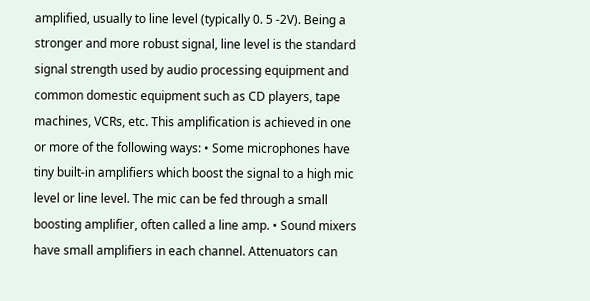amplified, usually to line level (typically 0. 5 -2V). Being a stronger and more robust signal, line level is the standard signal strength used by audio processing equipment and common domestic equipment such as CD players, tape machines, VCRs, etc. This amplification is achieved in one or more of the following ways: • Some microphones have tiny built-in amplifiers which boost the signal to a high mic level or line level. The mic can be fed through a small boosting amplifier, often called a line amp. • Sound mixers have small amplifiers in each channel. Attenuators can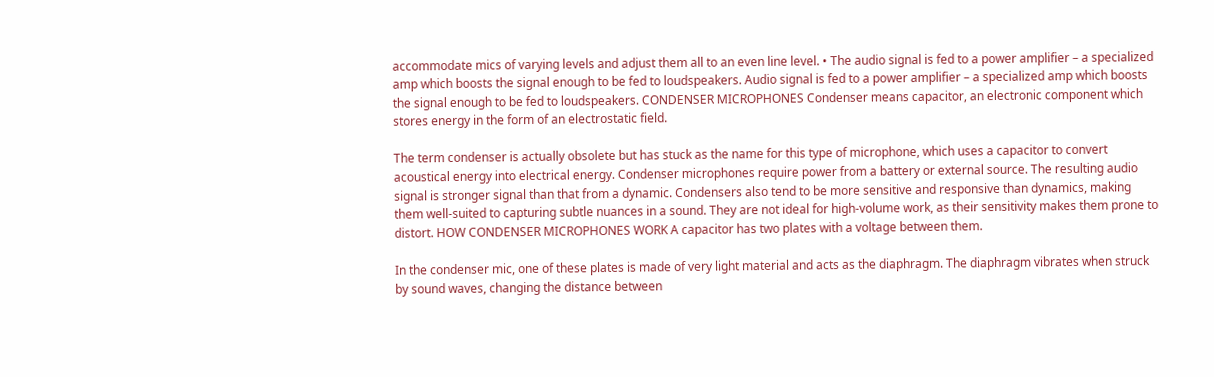accommodate mics of varying levels and adjust them all to an even line level. • The audio signal is fed to a power amplifier – a specialized amp which boosts the signal enough to be fed to loudspeakers. Audio signal is fed to a power amplifier – a specialized amp which boosts the signal enough to be fed to loudspeakers. CONDENSER MICROPHONES Condenser means capacitor, an electronic component which stores energy in the form of an electrostatic field.

The term condenser is actually obsolete but has stuck as the name for this type of microphone, which uses a capacitor to convert acoustical energy into electrical energy. Condenser microphones require power from a battery or external source. The resulting audio signal is stronger signal than that from a dynamic. Condensers also tend to be more sensitive and responsive than dynamics, making them well-suited to capturing subtle nuances in a sound. They are not ideal for high-volume work, as their sensitivity makes them prone to distort. HOW CONDENSER MICROPHONES WORK A capacitor has two plates with a voltage between them.

In the condenser mic, one of these plates is made of very light material and acts as the diaphragm. The diaphragm vibrates when struck by sound waves, changing the distance between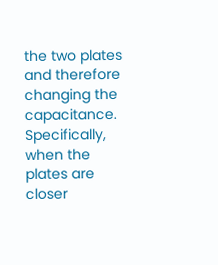the two plates and therefore changing the capacitance. Specifically, when the plates are closer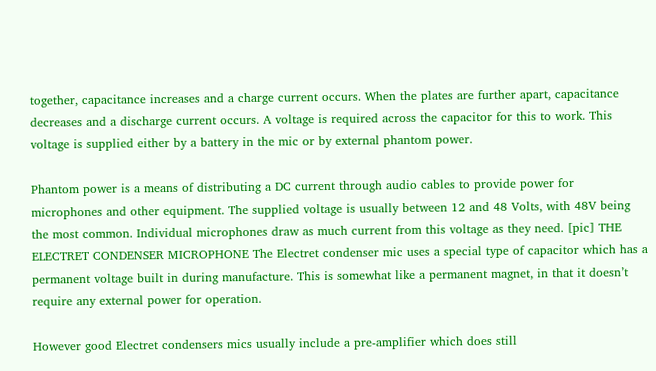together, capacitance increases and a charge current occurs. When the plates are further apart, capacitance decreases and a discharge current occurs. A voltage is required across the capacitor for this to work. This voltage is supplied either by a battery in the mic or by external phantom power.

Phantom power is a means of distributing a DC current through audio cables to provide power for microphones and other equipment. The supplied voltage is usually between 12 and 48 Volts, with 48V being the most common. Individual microphones draw as much current from this voltage as they need. [pic] THE ELECTRET CONDENSER MICROPHONE The Electret condenser mic uses a special type of capacitor which has a permanent voltage built in during manufacture. This is somewhat like a permanent magnet, in that it doesn’t require any external power for operation.

However good Electret condensers mics usually include a pre-amplifier which does still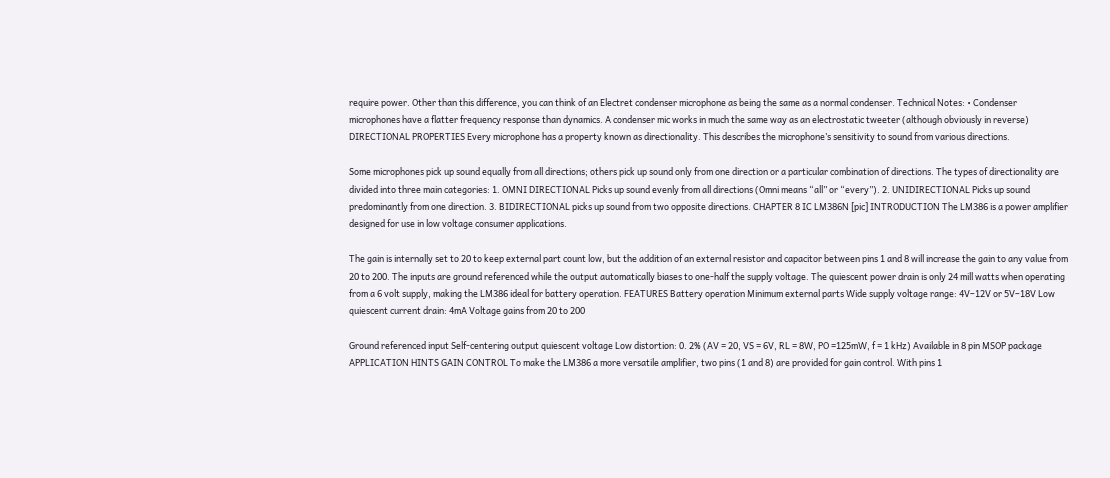require power. Other than this difference, you can think of an Electret condenser microphone as being the same as a normal condenser. Technical Notes: • Condenser microphones have a flatter frequency response than dynamics. A condenser mic works in much the same way as an electrostatic tweeter (although obviously in reverse) DIRECTIONAL PROPERTIES Every microphone has a property known as directionality. This describes the microphone’s sensitivity to sound from various directions.

Some microphones pick up sound equally from all directions; others pick up sound only from one direction or a particular combination of directions. The types of directionality are divided into three main categories: 1. OMNI DIRECTIONAL Picks up sound evenly from all directions (Omni means “all” or “every”). 2. UNIDIRECTIONAL Picks up sound predominantly from one direction. 3. BIDIRECTIONAL picks up sound from two opposite directions. CHAPTER 8 IC LM386N [pic] INTRODUCTION The LM386 is a power amplifier designed for use in low voltage consumer applications.

The gain is internally set to 20 to keep external part count low, but the addition of an external resistor and capacitor between pins 1 and 8 will increase the gain to any value from 20 to 200. The inputs are ground referenced while the output automatically biases to one-half the supply voltage. The quiescent power drain is only 24 mill watts when operating from a 6 volt supply, making the LM386 ideal for battery operation. FEATURES Battery operation Minimum external parts Wide supply voltage range: 4V–12V or 5V–18V Low quiescent current drain: 4mA Voltage gains from 20 to 200

Ground referenced input Self-centering output quiescent voltage Low distortion: 0. 2% (AV = 20, VS = 6V, RL = 8W, PO =125mW, f = 1 kHz) Available in 8 pin MSOP package APPLICATION HINTS GAIN CONTROL To make the LM386 a more versatile amplifier, two pins (1 and 8) are provided for gain control. With pins 1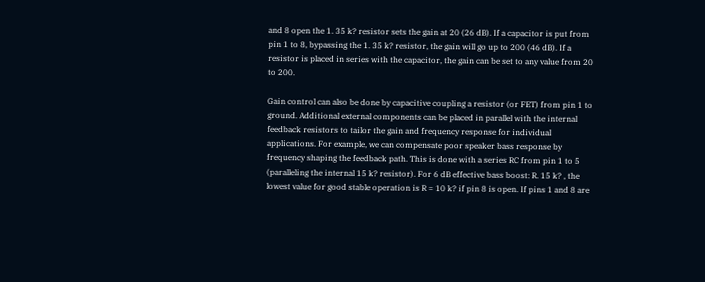and 8 open the 1. 35 k? resistor sets the gain at 20 (26 dB). If a capacitor is put from pin 1 to 8, bypassing the 1. 35 k? resistor, the gain will go up to 200 (46 dB). If a resistor is placed in series with the capacitor, the gain can be set to any value from 20 to 200.

Gain control can also be done by capacitive coupling a resistor (or FET) from pin 1 to ground. Additional external components can be placed in parallel with the internal feedback resistors to tailor the gain and frequency response for individual applications. For example, we can compensate poor speaker bass response by frequency shaping the feedback path. This is done with a series RC from pin 1 to 5 (paralleling the internal 15 k? resistor). For 6 dB effective bass boost: R. 15 k? , the lowest value for good stable operation is R = 10 k? if pin 8 is open. If pins 1 and 8 are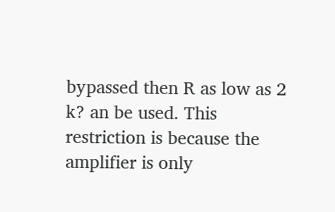bypassed then R as low as 2 k? an be used. This restriction is because the amplifier is only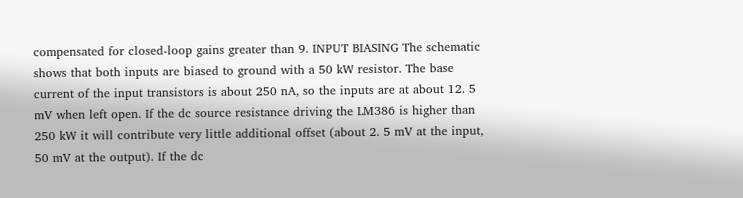compensated for closed-loop gains greater than 9. INPUT BIASING The schematic shows that both inputs are biased to ground with a 50 kW resistor. The base current of the input transistors is about 250 nA, so the inputs are at about 12. 5 mV when left open. If the dc source resistance driving the LM386 is higher than 250 kW it will contribute very little additional offset (about 2. 5 mV at the input, 50 mV at the output). If the dc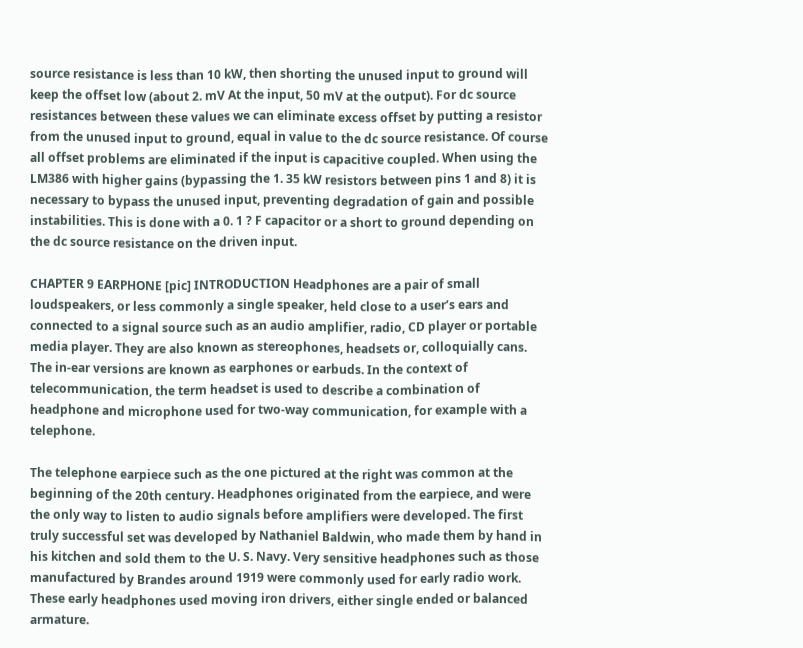source resistance is less than 10 kW, then shorting the unused input to ground will keep the offset low (about 2. mV At the input, 50 mV at the output). For dc source resistances between these values we can eliminate excess offset by putting a resistor from the unused input to ground, equal in value to the dc source resistance. Of course all offset problems are eliminated if the input is capacitive coupled. When using the LM386 with higher gains (bypassing the 1. 35 kW resistors between pins 1 and 8) it is necessary to bypass the unused input, preventing degradation of gain and possible instabilities. This is done with a 0. 1 ? F capacitor or a short to ground depending on the dc source resistance on the driven input.

CHAPTER 9 EARPHONE [pic] INTRODUCTION Headphones are a pair of small loudspeakers, or less commonly a single speaker, held close to a user’s ears and connected to a signal source such as an audio amplifier, radio, CD player or portable media player. They are also known as stereophones, headsets or, colloquially cans. The in-ear versions are known as earphones or earbuds. In the context of telecommunication, the term headset is used to describe a combination of headphone and microphone used for two-way communication, for example with a telephone.

The telephone earpiece such as the one pictured at the right was common at the beginning of the 20th century. Headphones originated from the earpiece, and were the only way to listen to audio signals before amplifiers were developed. The first truly successful set was developed by Nathaniel Baldwin, who made them by hand in his kitchen and sold them to the U. S. Navy. Very sensitive headphones such as those manufactured by Brandes around 1919 were commonly used for early radio work. These early headphones used moving iron drivers, either single ended or balanced armature.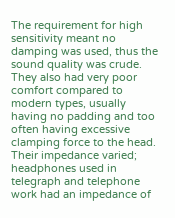The requirement for high sensitivity meant no damping was used, thus the sound quality was crude. They also had very poor comfort compared to modern types, usually having no padding and too often having excessive clamping force to the head. Their impedance varied; headphones used in telegraph and telephone work had an impedance of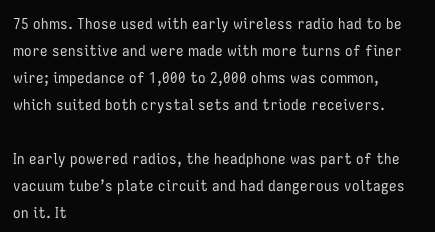75 ohms. Those used with early wireless radio had to be more sensitive and were made with more turns of finer wire; impedance of 1,000 to 2,000 ohms was common, which suited both crystal sets and triode receivers.

In early powered radios, the headphone was part of the vacuum tube’s plate circuit and had dangerous voltages on it. It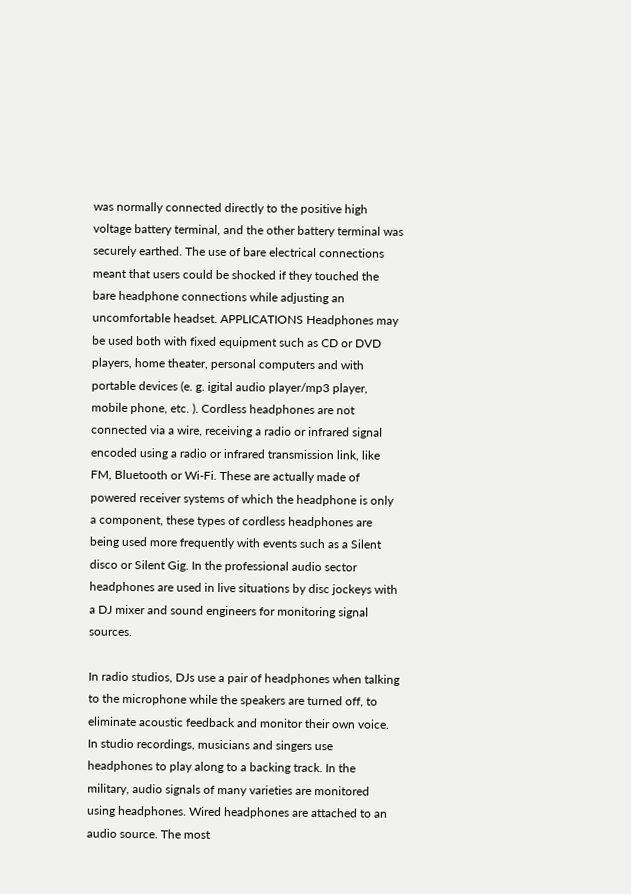was normally connected directly to the positive high voltage battery terminal, and the other battery terminal was securely earthed. The use of bare electrical connections meant that users could be shocked if they touched the bare headphone connections while adjusting an uncomfortable headset. APPLICATIONS Headphones may be used both with fixed equipment such as CD or DVD players, home theater, personal computers and with portable devices (e. g. igital audio player/mp3 player, mobile phone, etc. ). Cordless headphones are not connected via a wire, receiving a radio or infrared signal encoded using a radio or infrared transmission link, like FM, Bluetooth or Wi-Fi. These are actually made of powered receiver systems of which the headphone is only a component, these types of cordless headphones are being used more frequently with events such as a Silent disco or Silent Gig. In the professional audio sector headphones are used in live situations by disc jockeys with a DJ mixer and sound engineers for monitoring signal sources.

In radio studios, DJs use a pair of headphones when talking to the microphone while the speakers are turned off, to eliminate acoustic feedback and monitor their own voice. In studio recordings, musicians and singers use headphones to play along to a backing track. In the military, audio signals of many varieties are monitored using headphones. Wired headphones are attached to an audio source. The most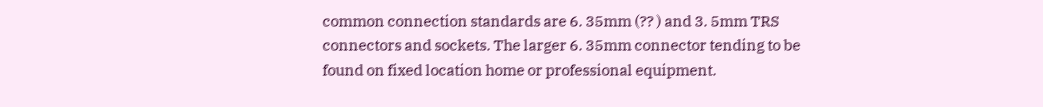common connection standards are 6. 35mm (?? ) and 3. 5mm TRS connectors and sockets. The larger 6. 35mm connector tending to be found on fixed location home or professional equipment.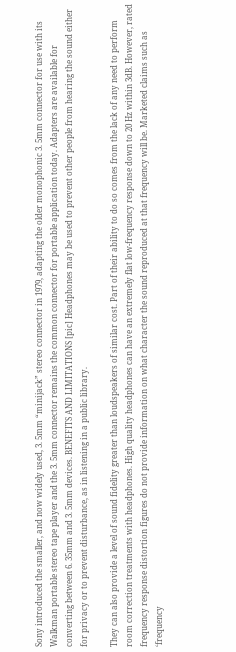Sony introduced the smaller, and now widely used, 3. 5mm “minijack” stereo connector in 1979, adapting the older monophonic 3. 5mm connector for use with its Walkman portable stereo tape player and the 3. 5mm connector remains the common connector for portable application today. Adapters are available for converting between 6. 35mm and 3. 5mm devices. BENEFITS AND LIMITATIONS [pic] Headphones may be used to prevent other people from hearing the sound either for privacy or to prevent disturbance, as in listening in a public library.

They can also provide a level of sound fidelity greater than loudspeakers of similar cost. Part of their ability to do so comes from the lack of any need to perform room correction treatments with headphones. High quality headphones can have an extremely flat low-frequency response down to 20 Hz within 3dB. However, rated frequency response distortion figures do not provide information on what character the sound reproduced at that frequency will be. Marketed claims such as ‘frequency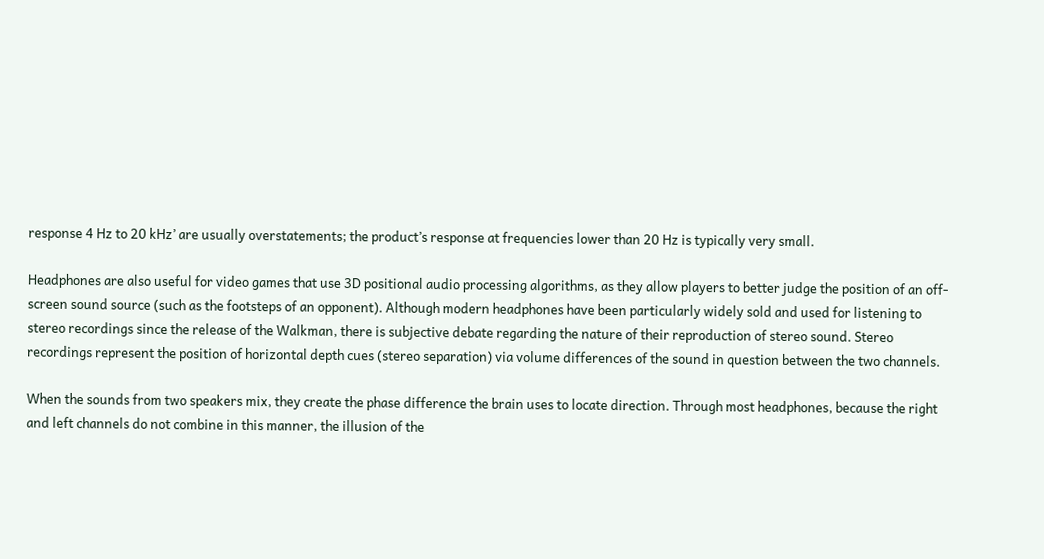response 4 Hz to 20 kHz’ are usually overstatements; the product’s response at frequencies lower than 20 Hz is typically very small.

Headphones are also useful for video games that use 3D positional audio processing algorithms, as they allow players to better judge the position of an off-screen sound source (such as the footsteps of an opponent). Although modern headphones have been particularly widely sold and used for listening to stereo recordings since the release of the Walkman, there is subjective debate regarding the nature of their reproduction of stereo sound. Stereo recordings represent the position of horizontal depth cues (stereo separation) via volume differences of the sound in question between the two channels.

When the sounds from two speakers mix, they create the phase difference the brain uses to locate direction. Through most headphones, because the right and left channels do not combine in this manner, the illusion of the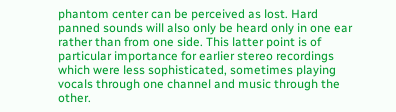phantom center can be perceived as lost. Hard panned sounds will also only be heard only in one ear rather than from one side. This latter point is of particular importance for earlier stereo recordings which were less sophisticated, sometimes playing vocals through one channel and music through the other.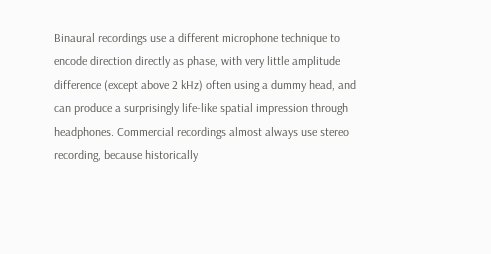Binaural recordings use a different microphone technique to encode direction directly as phase, with very little amplitude difference (except above 2 kHz) often using a dummy head, and can produce a surprisingly life-like spatial impression through headphones. Commercial recordings almost always use stereo recording, because historically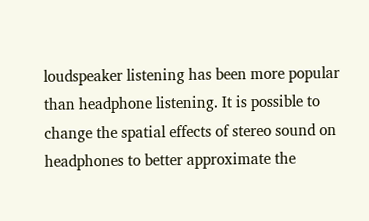loudspeaker listening has been more popular than headphone listening. It is possible to change the spatial effects of stereo sound on headphones to better approximate the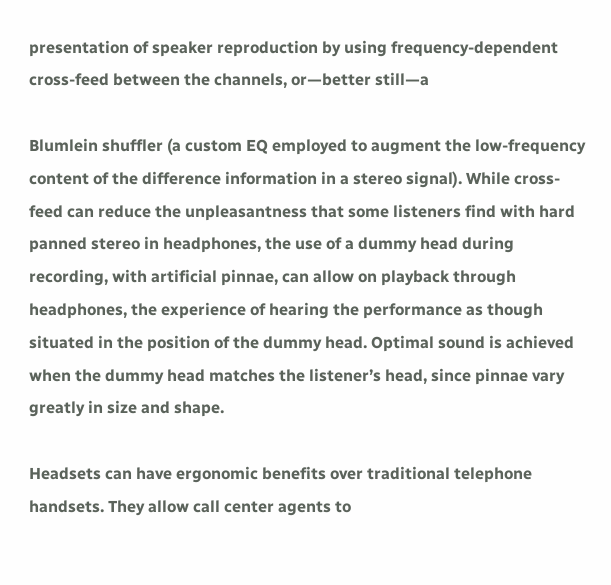presentation of speaker reproduction by using frequency-dependent cross-feed between the channels, or—better still—a

Blumlein shuffler (a custom EQ employed to augment the low-frequency content of the difference information in a stereo signal). While cross-feed can reduce the unpleasantness that some listeners find with hard panned stereo in headphones, the use of a dummy head during recording, with artificial pinnae, can allow on playback through headphones, the experience of hearing the performance as though situated in the position of the dummy head. Optimal sound is achieved when the dummy head matches the listener’s head, since pinnae vary greatly in size and shape.

Headsets can have ergonomic benefits over traditional telephone handsets. They allow call center agents to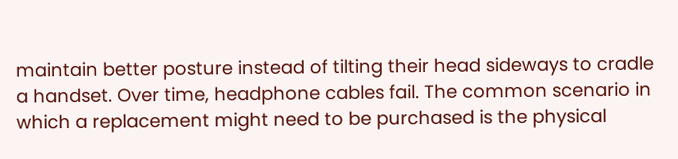maintain better posture instead of tilting their head sideways to cradle a handset. Over time, headphone cables fail. The common scenario in which a replacement might need to be purchased is the physical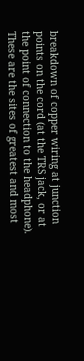breakdown of copper wiring at junction points on the cord (at the TRS jack, or at the point of connection to the headphone). These are the sites of greatest and most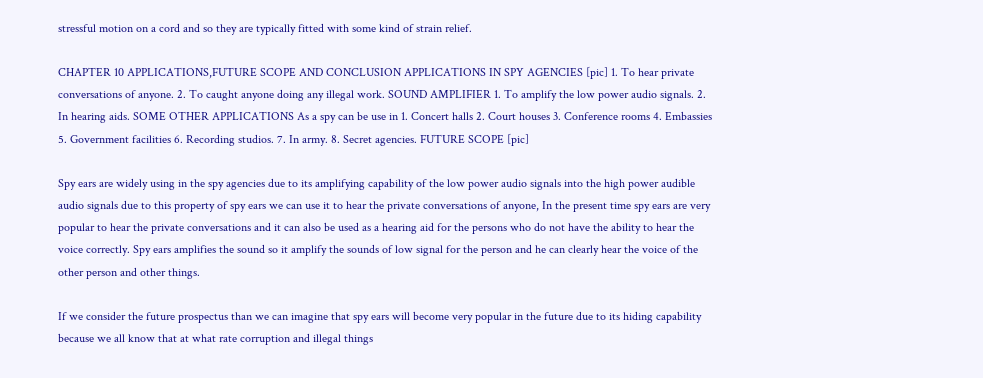stressful motion on a cord and so they are typically fitted with some kind of strain relief.

CHAPTER 10 APPLICATIONS,FUTURE SCOPE AND CONCLUSION APPLICATIONS IN SPY AGENCIES [pic] 1. To hear private conversations of anyone. 2. To caught anyone doing any illegal work. SOUND AMPLIFIER 1. To amplify the low power audio signals. 2. In hearing aids. SOME OTHER APPLICATIONS As a spy can be use in 1. Concert halls 2. Court houses 3. Conference rooms 4. Embassies 5. Government facilities 6. Recording studios. 7. In army. 8. Secret agencies. FUTURE SCOPE [pic]

Spy ears are widely using in the spy agencies due to its amplifying capability of the low power audio signals into the high power audible audio signals due to this property of spy ears we can use it to hear the private conversations of anyone, In the present time spy ears are very popular to hear the private conversations and it can also be used as a hearing aid for the persons who do not have the ability to hear the voice correctly. Spy ears amplifies the sound so it amplify the sounds of low signal for the person and he can clearly hear the voice of the other person and other things.

If we consider the future prospectus than we can imagine that spy ears will become very popular in the future due to its hiding capability because we all know that at what rate corruption and illegal things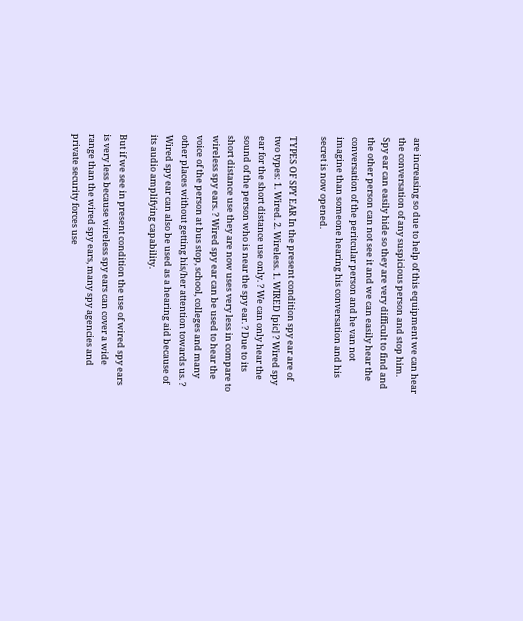are increasing so due to help of this equipment we can hear the conversation of any suspicious person and stop him. Spy ear can easily hide so they are very difficult to find and the other person can not see it and we can easily hear the conversation of the peritcular person and he van not imagine than someone hearing his conversation and his secret is now opened.

TYPES OF SPY EAR In the present condition spy ear are of two types: 1. Wired. 2. Wireless. 1. WIRED [pic] ? Wired spy ear for the short distance use only. ? We can only hear the sound of the person who is near the spy ear. ? Due to its short distance use they are now uses very less in compare to wireless spy ears. ? Wired spy ear can be used to hear the voice of the person at bus stop, school, colleges and many other places without getting his/her attention towards us. ? Wired spy ear can also be used as a hearing aid because of its audio amplifying capability.

But if we see in present condition the use of wired spy ears is very less because wireless spy ears can cover a wide range than the wired spy ears, many spy agencies and private security forces use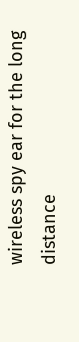wireless spy ear for the long distance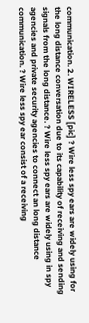communication. 2. WIRELESS [pic] ? Wire less spy ears are widely using for the long distance conversation due to its capability of receiving and sending signals from the long distance. ? Wire less spy ears are widely using in spy agencies and private security agencies to connect an long distance communication. ? Wire less spy ear consist of a receiving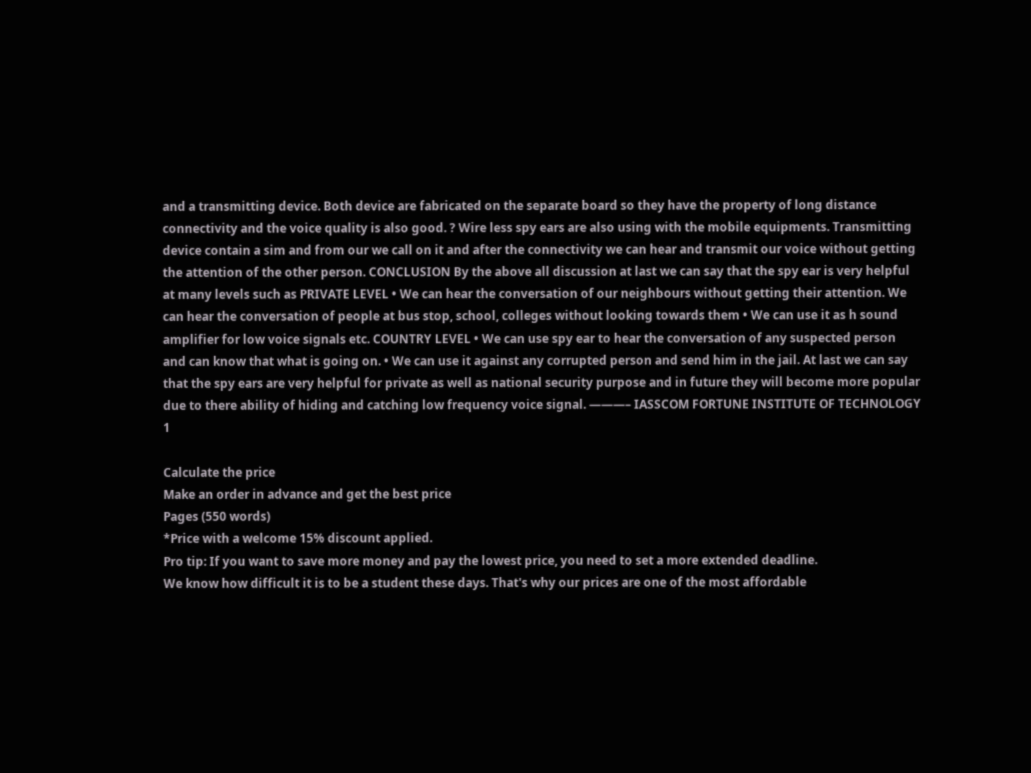and a transmitting device. Both device are fabricated on the separate board so they have the property of long distance connectivity and the voice quality is also good. ? Wire less spy ears are also using with the mobile equipments. Transmitting device contain a sim and from our we call on it and after the connectivity we can hear and transmit our voice without getting the attention of the other person. CONCLUSION By the above all discussion at last we can say that the spy ear is very helpful at many levels such as PRIVATE LEVEL • We can hear the conversation of our neighbours without getting their attention. We can hear the conversation of people at bus stop, school, colleges without looking towards them • We can use it as h sound amplifier for low voice signals etc. COUNTRY LEVEL • We can use spy ear to hear the conversation of any suspected person and can know that what is going on. • We can use it against any corrupted person and send him in the jail. At last we can say that the spy ears are very helpful for private as well as national security purpose and in future they will become more popular due to there ability of hiding and catching low frequency voice signal. ———– IASSCOM FORTUNE INSTITUTE OF TECHNOLOGY 1

Calculate the price
Make an order in advance and get the best price
Pages (550 words)
*Price with a welcome 15% discount applied.
Pro tip: If you want to save more money and pay the lowest price, you need to set a more extended deadline.
We know how difficult it is to be a student these days. That's why our prices are one of the most affordable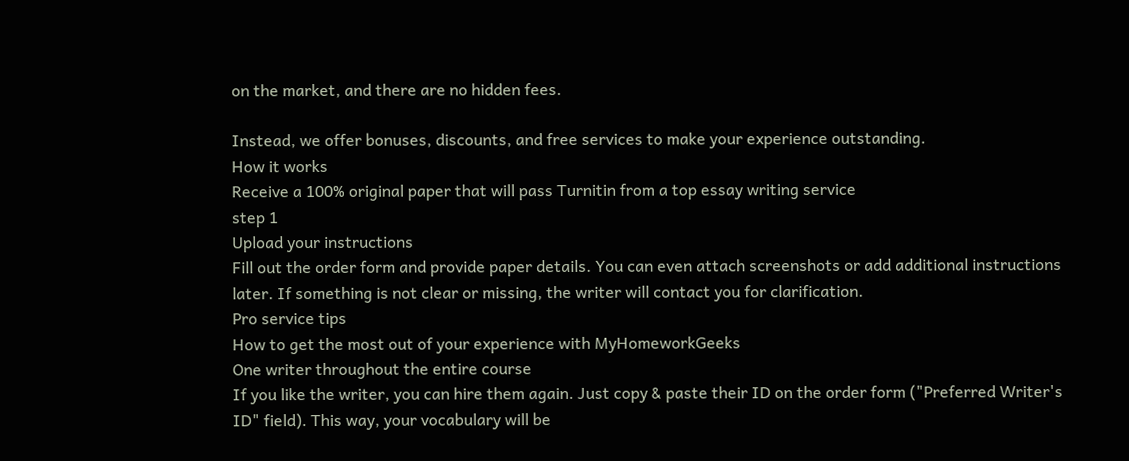on the market, and there are no hidden fees.

Instead, we offer bonuses, discounts, and free services to make your experience outstanding.
How it works
Receive a 100% original paper that will pass Turnitin from a top essay writing service
step 1
Upload your instructions
Fill out the order form and provide paper details. You can even attach screenshots or add additional instructions later. If something is not clear or missing, the writer will contact you for clarification.
Pro service tips
How to get the most out of your experience with MyHomeworkGeeks
One writer throughout the entire course
If you like the writer, you can hire them again. Just copy & paste their ID on the order form ("Preferred Writer's ID" field). This way, your vocabulary will be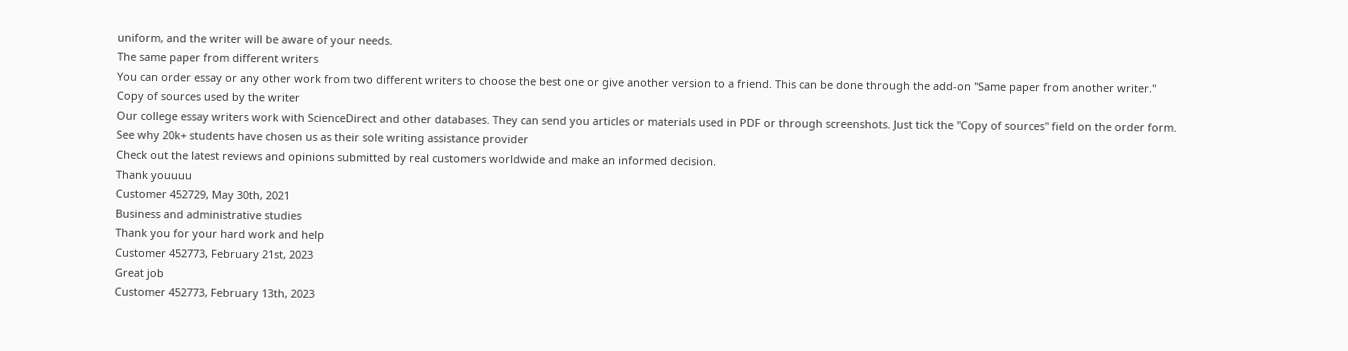uniform, and the writer will be aware of your needs.
The same paper from different writers
You can order essay or any other work from two different writers to choose the best one or give another version to a friend. This can be done through the add-on "Same paper from another writer."
Copy of sources used by the writer
Our college essay writers work with ScienceDirect and other databases. They can send you articles or materials used in PDF or through screenshots. Just tick the "Copy of sources" field on the order form.
See why 20k+ students have chosen us as their sole writing assistance provider
Check out the latest reviews and opinions submitted by real customers worldwide and make an informed decision.
Thank youuuu
Customer 452729, May 30th, 2021
Business and administrative studies
Thank you for your hard work and help
Customer 452773, February 21st, 2023
Great job
Customer 452773, February 13th, 2023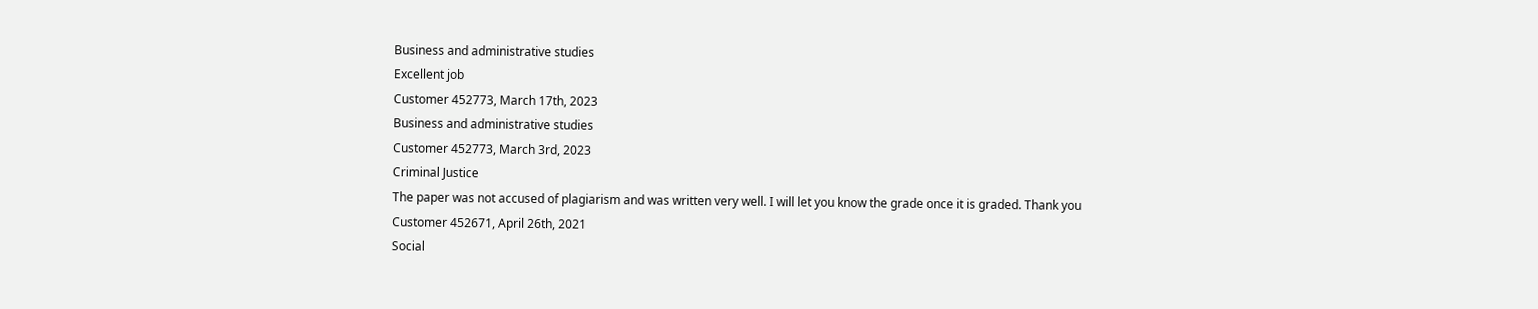Business and administrative studies
Excellent job
Customer 452773, March 17th, 2023
Business and administrative studies
Customer 452773, March 3rd, 2023
Criminal Justice
The paper was not accused of plagiarism and was written very well. I will let you know the grade once it is graded. Thank you
Customer 452671, April 26th, 2021
Social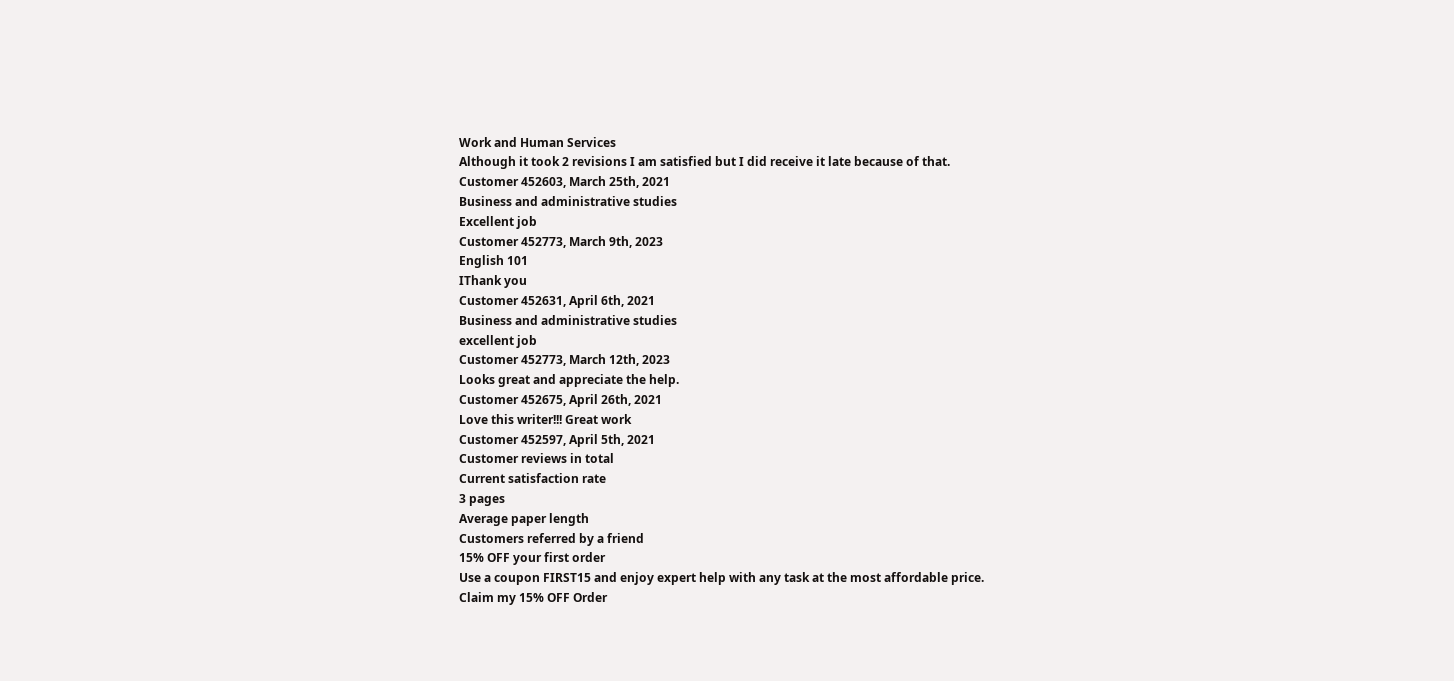Work and Human Services
Although it took 2 revisions I am satisfied but I did receive it late because of that.
Customer 452603, March 25th, 2021
Business and administrative studies
Excellent job
Customer 452773, March 9th, 2023
English 101
IThank you
Customer 452631, April 6th, 2021
Business and administrative studies
excellent job
Customer 452773, March 12th, 2023
Looks great and appreciate the help.
Customer 452675, April 26th, 2021
Love this writer!!! Great work
Customer 452597, April 5th, 2021
Customer reviews in total
Current satisfaction rate
3 pages
Average paper length
Customers referred by a friend
15% OFF your first order
Use a coupon FIRST15 and enjoy expert help with any task at the most affordable price.
Claim my 15% OFF Order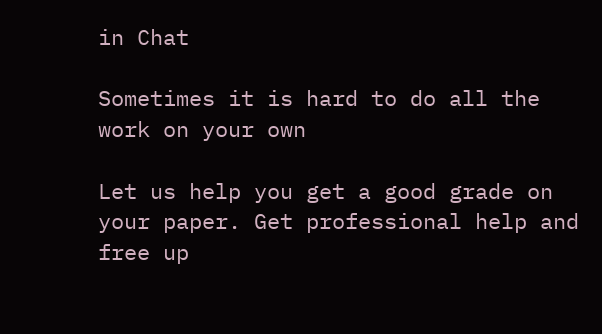in Chat

Sometimes it is hard to do all the work on your own

Let us help you get a good grade on your paper. Get professional help and free up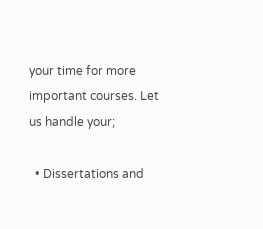your time for more important courses. Let us handle your;

  • Dissertations and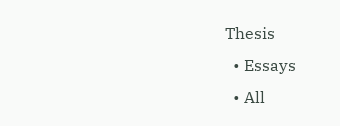Thesis
  • Essays
  • All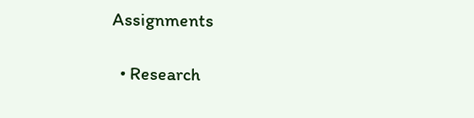Assignments

  • Research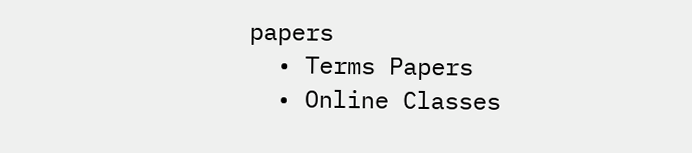papers
  • Terms Papers
  • Online Classes